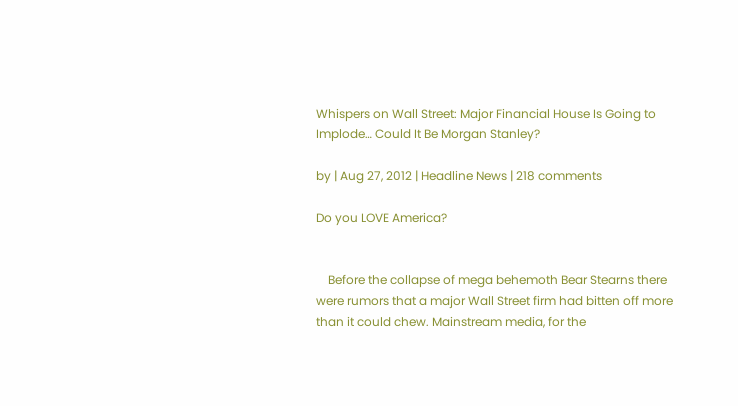Whispers on Wall Street: Major Financial House Is Going to Implode… Could It Be Morgan Stanley?

by | Aug 27, 2012 | Headline News | 218 comments

Do you LOVE America?


    Before the collapse of mega behemoth Bear Stearns there were rumors that a major Wall Street firm had bitten off more than it could chew. Mainstream media, for the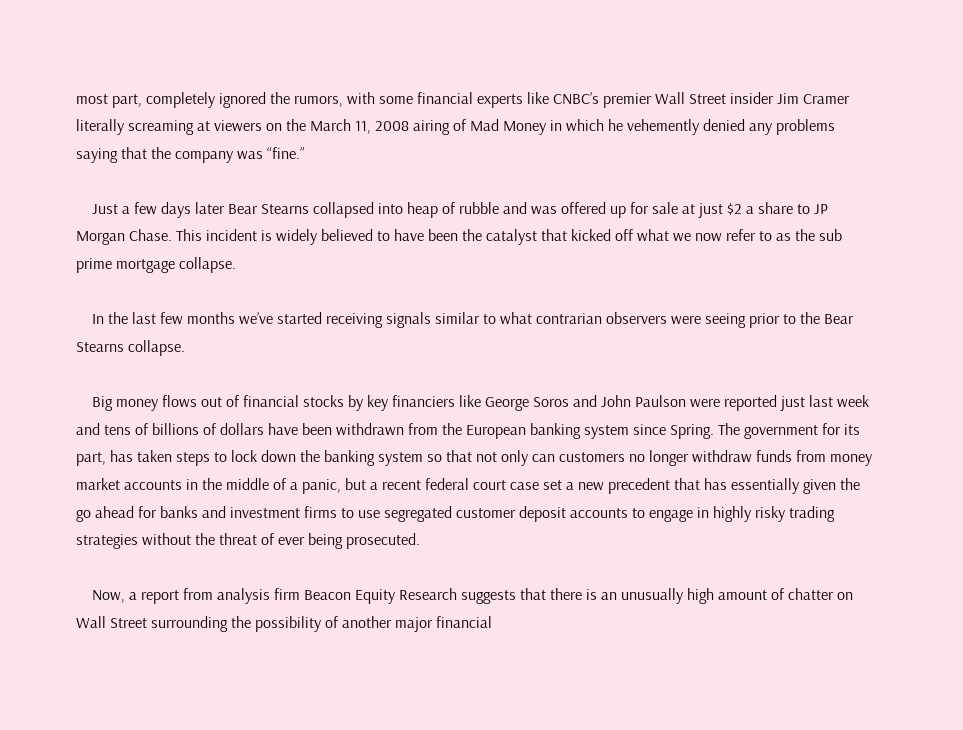most part, completely ignored the rumors, with some financial experts like CNBC’s premier Wall Street insider Jim Cramer literally screaming at viewers on the March 11, 2008 airing of Mad Money in which he vehemently denied any problems saying that the company was “fine.”

    Just a few days later Bear Stearns collapsed into heap of rubble and was offered up for sale at just $2 a share to JP Morgan Chase. This incident is widely believed to have been the catalyst that kicked off what we now refer to as the sub prime mortgage collapse.

    In the last few months we’ve started receiving signals similar to what contrarian observers were seeing prior to the Bear Stearns collapse.

    Big money flows out of financial stocks by key financiers like George Soros and John Paulson were reported just last week and tens of billions of dollars have been withdrawn from the European banking system since Spring. The government for its part, has taken steps to lock down the banking system so that not only can customers no longer withdraw funds from money market accounts in the middle of a panic, but a recent federal court case set a new precedent that has essentially given the go ahead for banks and investment firms to use segregated customer deposit accounts to engage in highly risky trading strategies without the threat of ever being prosecuted.

    Now, a report from analysis firm Beacon Equity Research suggests that there is an unusually high amount of chatter on Wall Street surrounding the possibility of another major financial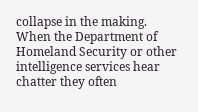collapse in the making. When the Department of Homeland Security or other intelligence services hear chatter they often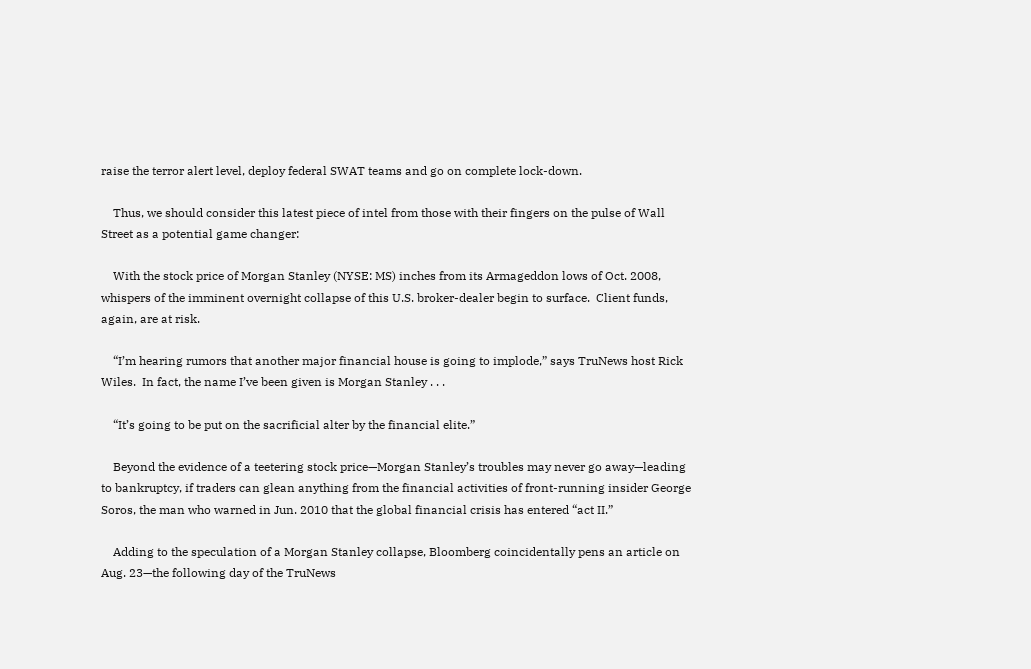raise the terror alert level, deploy federal SWAT teams and go on complete lock-down.

    Thus, we should consider this latest piece of intel from those with their fingers on the pulse of Wall Street as a potential game changer:

    With the stock price of Morgan Stanley (NYSE: MS) inches from its Armageddon lows of Oct. 2008, whispers of the imminent overnight collapse of this U.S. broker-dealer begin to surface.  Client funds, again, are at risk.

    “I’m hearing rumors that another major financial house is going to implode,” says TruNews host Rick Wiles.  In fact, the name I’ve been given is Morgan Stanley . . .

    “It’s going to be put on the sacrificial alter by the financial elite.”

    Beyond the evidence of a teetering stock price—Morgan Stanley’s troubles may never go away—leading to bankruptcy, if traders can glean anything from the financial activities of front-running insider George Soros, the man who warned in Jun. 2010 that the global financial crisis has entered “act II.”

    Adding to the speculation of a Morgan Stanley collapse, Bloomberg coincidentally pens an article on Aug. 23—the following day of the TruNews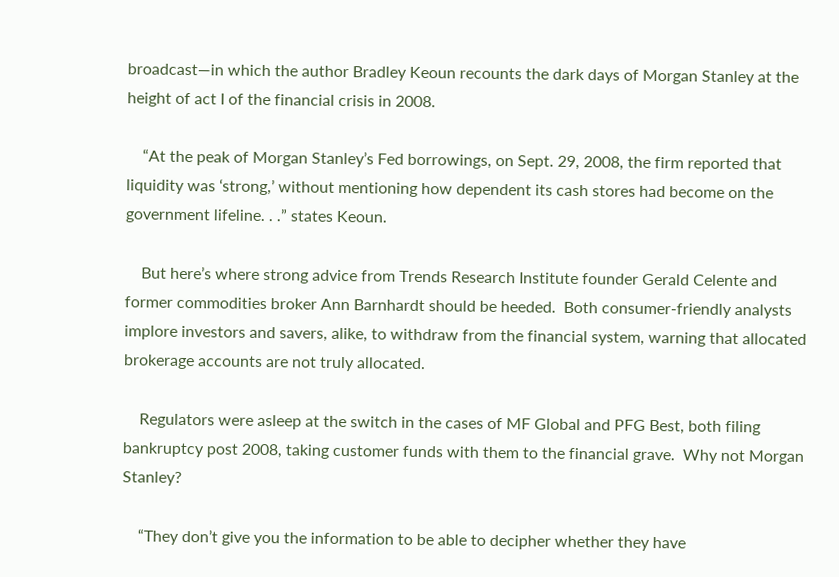broadcast—in which the author Bradley Keoun recounts the dark days of Morgan Stanley at the height of act I of the financial crisis in 2008.

    “At the peak of Morgan Stanley’s Fed borrowings, on Sept. 29, 2008, the firm reported that liquidity was ‘strong,’ without mentioning how dependent its cash stores had become on the government lifeline. . .” states Keoun.

    But here’s where strong advice from Trends Research Institute founder Gerald Celente and former commodities broker Ann Barnhardt should be heeded.  Both consumer-friendly analysts implore investors and savers, alike, to withdraw from the financial system, warning that allocated brokerage accounts are not truly allocated.

    Regulators were asleep at the switch in the cases of MF Global and PFG Best, both filing bankruptcy post 2008, taking customer funds with them to the financial grave.  Why not Morgan Stanley?

    “They don’t give you the information to be able to decipher whether they have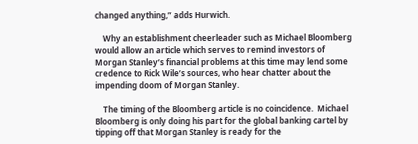changed anything,” adds Hurwich.

    Why an establishment cheerleader such as Michael Bloomberg would allow an article which serves to remind investors of Morgan Stanley’s financial problems at this time may lend some credence to Rick Wile’s sources, who hear chatter about the impending doom of Morgan Stanley.

    The timing of the Bloomberg article is no coincidence.  Michael Bloomberg is only doing his part for the global banking cartel by tipping off that Morgan Stanley is ready for the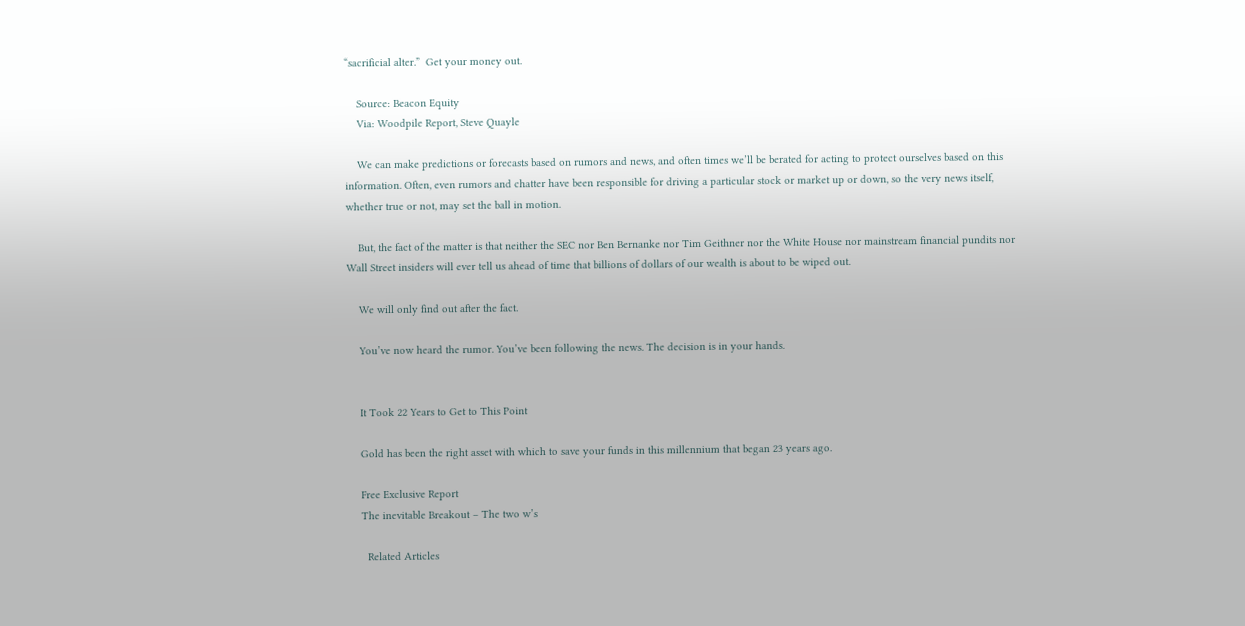“sacrificial alter.”  Get your money out.

    Source: Beacon Equity
    Via: Woodpile Report, Steve Quayle

    We can make predictions or forecasts based on rumors and news, and often times we’ll be berated for acting to protect ourselves based on this information. Often, even rumors and chatter have been responsible for driving a particular stock or market up or down, so the very news itself, whether true or not, may set the ball in motion.

    But, the fact of the matter is that neither the SEC nor Ben Bernanke nor Tim Geithner nor the White House nor mainstream financial pundits nor Wall Street insiders will ever tell us ahead of time that billions of dollars of our wealth is about to be wiped out.

    We will only find out after the fact.

    You’ve now heard the rumor. You’ve been following the news. The decision is in your hands.


    It Took 22 Years to Get to This Point

    Gold has been the right asset with which to save your funds in this millennium that began 23 years ago.

    Free Exclusive Report
    The inevitable Breakout – The two w’s

      Related Articles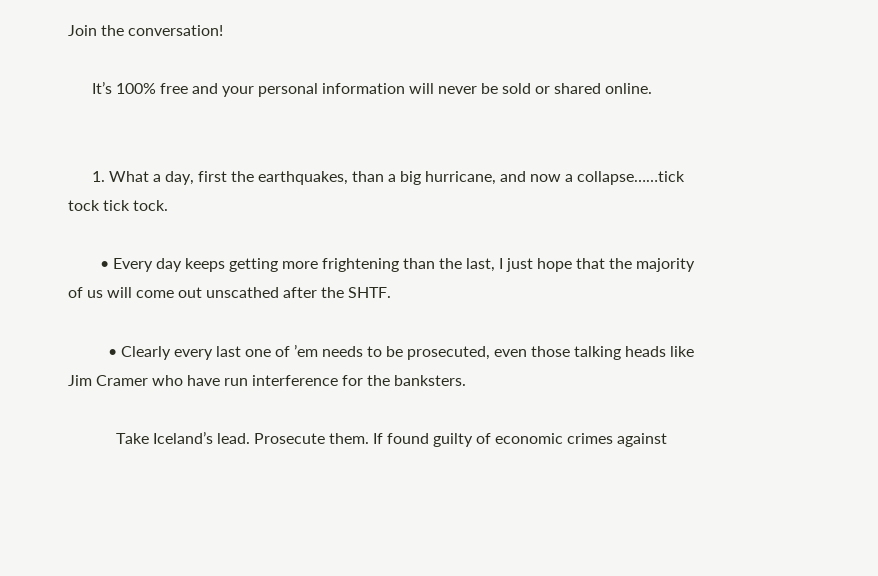Join the conversation!

      It’s 100% free and your personal information will never be sold or shared online.


      1. What a day, first the earthquakes, than a big hurricane, and now a collapse……tick tock tick tock.

        • Every day keeps getting more frightening than the last, I just hope that the majority of us will come out unscathed after the SHTF.

          • Clearly every last one of ’em needs to be prosecuted, even those talking heads like Jim Cramer who have run interference for the banksters.

            Take Iceland’s lead. Prosecute them. If found guilty of economic crimes against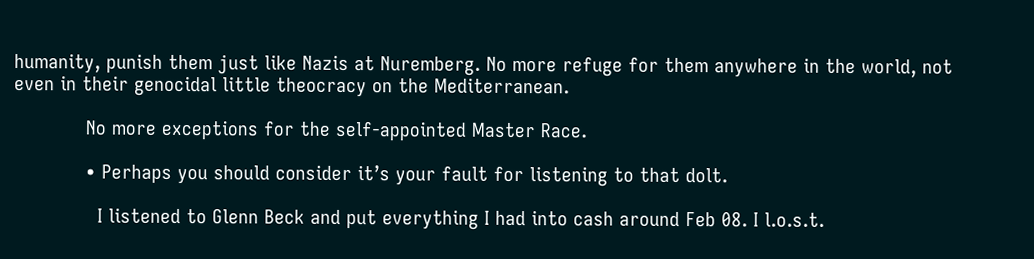humanity, punish them just like Nazis at Nuremberg. No more refuge for them anywhere in the world, not even in their genocidal little theocracy on the Mediterranean.

            No more exceptions for the self-appointed Master Race.

            • Perhaps you should consider it’s your fault for listening to that dolt.

              I listened to Glenn Beck and put everything I had into cash around Feb 08. I l.o.s.t.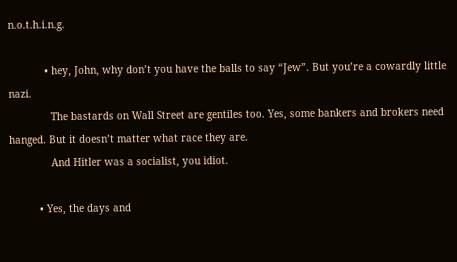n.o.t.h.i.n.g.

            • hey, John, why don’t you have the balls to say “Jew”. But you’re a cowardly little nazi.
              The bastards on Wall Street are gentiles too. Yes, some bankers and brokers need hanged. But it doesn’t matter what race they are.
              And Hitler was a socialist, you idiot.

          • Yes, the days and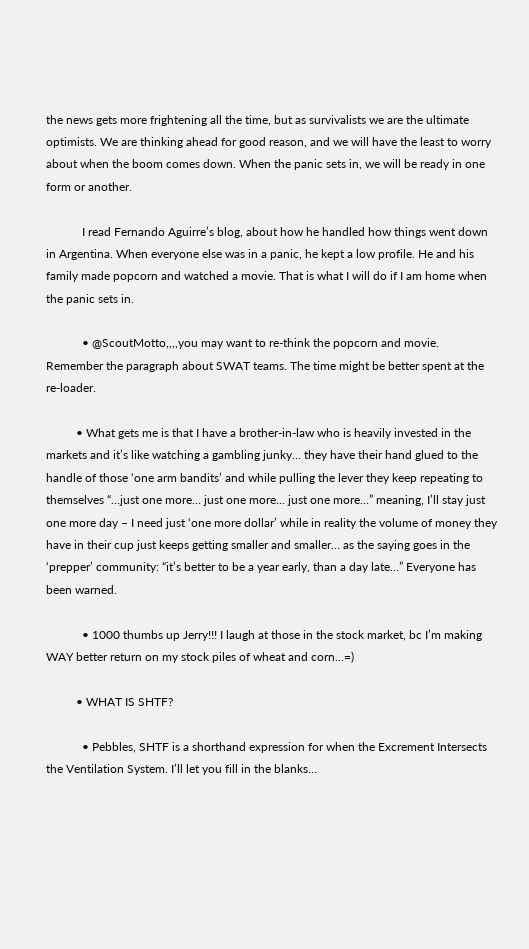the news gets more frightening all the time, but as survivalists we are the ultimate optimists. We are thinking ahead for good reason, and we will have the least to worry about when the boom comes down. When the panic sets in, we will be ready in one form or another.

            I read Fernando Aguirre’s blog, about how he handled how things went down in Argentina. When everyone else was in a panic, he kept a low profile. He and his family made popcorn and watched a movie. That is what I will do if I am home when the panic sets in.

            • @ScoutMotto,,,,you may want to re-think the popcorn and movie. Remember the paragraph about SWAT teams. The time might be better spent at the re-loader.

          • What gets me is that I have a brother-in-law who is heavily invested in the markets and it’s like watching a gambling junky… they have their hand glued to the handle of those ‘one arm bandits’ and while pulling the lever they keep repeating to themselves “…just one more… just one more… just one more…” meaning, I’ll stay just one more day – I need just ‘one more dollar’ while in reality the volume of money they have in their cup just keeps getting smaller and smaller… as the saying goes in the ‘prepper’ community: “it’s better to be a year early, than a day late…” Everyone has been warned.

            • 1000 thumbs up Jerry!!! I laugh at those in the stock market, bc I’m making WAY better return on my stock piles of wheat and corn…=)

          • WHAT IS SHTF?

            • Pebbles, SHTF is a shorthand expression for when the Excrement Intersects the Ventilation System. I’ll let you fill in the blanks…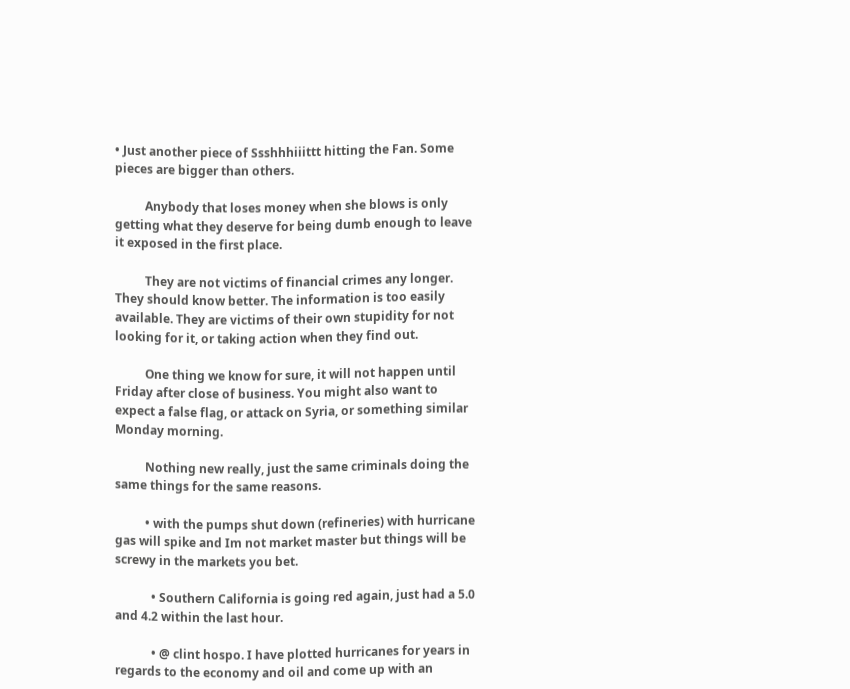• Just another piece of Ssshhhiiittt hitting the Fan. Some pieces are bigger than others.

          Anybody that loses money when she blows is only getting what they deserve for being dumb enough to leave it exposed in the first place.

          They are not victims of financial crimes any longer. They should know better. The information is too easily available. They are victims of their own stupidity for not looking for it, or taking action when they find out.

          One thing we know for sure, it will not happen until Friday after close of business. You might also want to expect a false flag, or attack on Syria, or something similar Monday morning.

          Nothing new really, just the same criminals doing the same things for the same reasons.

          • with the pumps shut down (refineries) with hurricane gas will spike and Im not market master but things will be screwy in the markets you bet.

            • Southern California is going red again, just had a 5.0 and 4.2 within the last hour.

            • @ clint hospo. I have plotted hurricanes for years in regards to the economy and oil and come up with an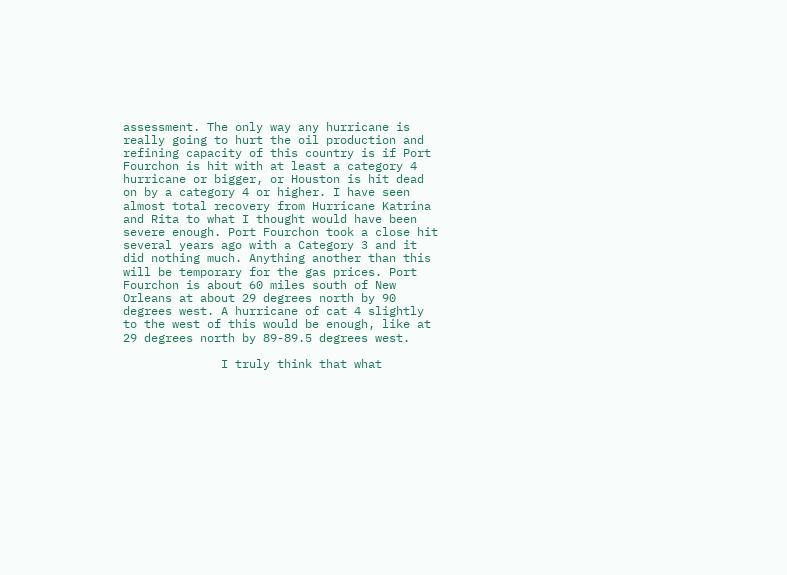assessment. The only way any hurricane is really going to hurt the oil production and refining capacity of this country is if Port Fourchon is hit with at least a category 4 hurricane or bigger, or Houston is hit dead on by a category 4 or higher. I have seen almost total recovery from Hurricane Katrina and Rita to what I thought would have been severe enough. Port Fourchon took a close hit several years ago with a Category 3 and it did nothing much. Anything another than this will be temporary for the gas prices. Port Fourchon is about 60 miles south of New Orleans at about 29 degrees north by 90 degrees west. A hurricane of cat 4 slightly to the west of this would be enough, like at 29 degrees north by 89-89.5 degrees west.

              I truly think that what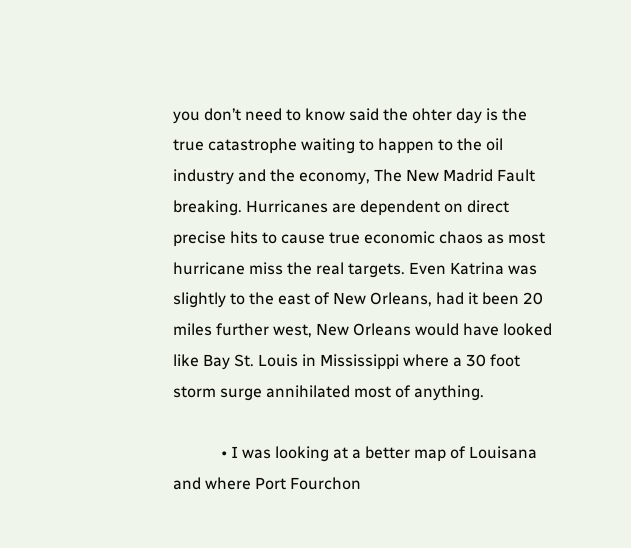you don’t need to know said the ohter day is the true catastrophe waiting to happen to the oil industry and the economy, The New Madrid Fault breaking. Hurricanes are dependent on direct precise hits to cause true economic chaos as most hurricane miss the real targets. Even Katrina was slightly to the east of New Orleans, had it been 20 miles further west, New Orleans would have looked like Bay St. Louis in Mississippi where a 30 foot storm surge annihilated most of anything.

            • I was looking at a better map of Louisana and where Port Fourchon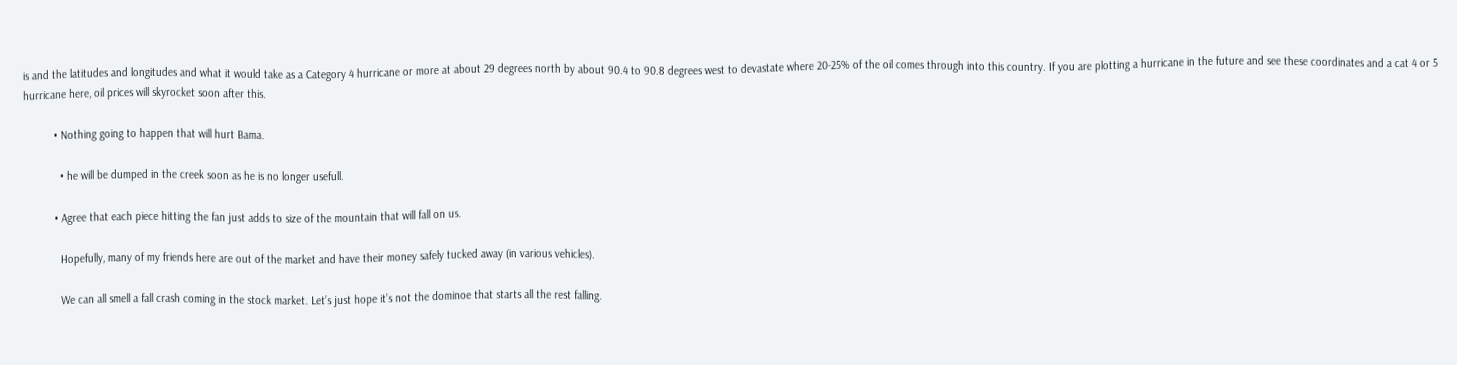is and the latitudes and longitudes and what it would take as a Category 4 hurricane or more at about 29 degrees north by about 90.4 to 90.8 degrees west to devastate where 20-25% of the oil comes through into this country. If you are plotting a hurricane in the future and see these coordinates and a cat 4 or 5 hurricane here, oil prices will skyrocket soon after this.

          • Nothing going to happen that will hurt Bama.

            • he will be dumped in the creek soon as he is no longer usefull.

          • Agree that each piece hitting the fan just adds to size of the mountain that will fall on us.

            Hopefully, many of my friends here are out of the market and have their money safely tucked away (in various vehicles).

            We can all smell a fall crash coming in the stock market. Let’s just hope it’s not the dominoe that starts all the rest falling.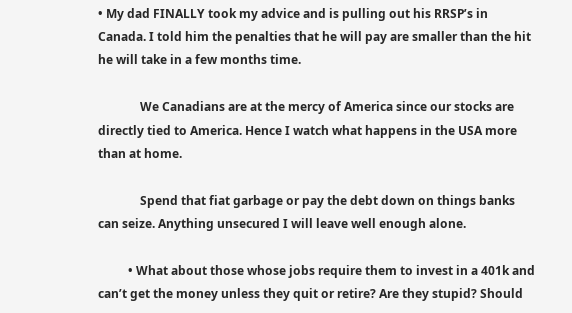• My dad FINALLY took my advice and is pulling out his RRSP’s in Canada. I told him the penalties that he will pay are smaller than the hit he will take in a few months time.

              We Canadians are at the mercy of America since our stocks are directly tied to America. Hence I watch what happens in the USA more than at home.

              Spend that fiat garbage or pay the debt down on things banks can seize. Anything unsecured I will leave well enough alone.

          • What about those whose jobs require them to invest in a 401k and can’t get the money unless they quit or retire? Are they stupid? Should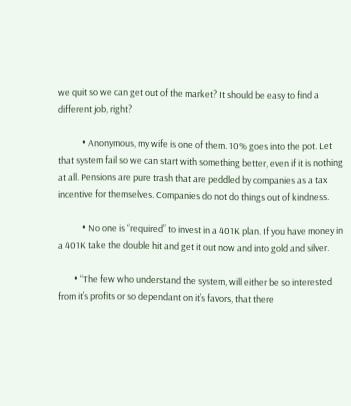we quit so we can get out of the market? It should be easy to find a different job, right?

            • Anonymous, my wife is one of them. 10% goes into the pot. Let that system fail so we can start with something better, even if it is nothing at all. Pensions are pure trash that are peddled by companies as a tax incentive for themselves. Companies do not do things out of kindness.

            • No one is “required” to invest in a 401K plan. If you have money in a 401K take the double hit and get it out now and into gold and silver.

        • “The few who understand the system, will either be so interested from it’s profits or so dependant on it’s favors, that there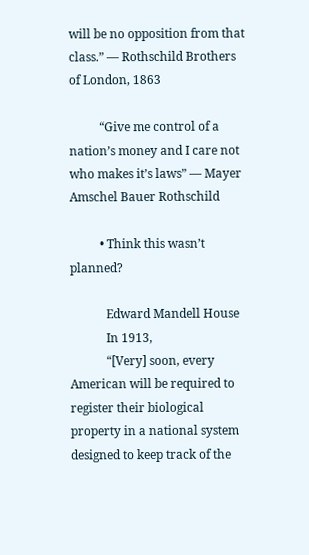will be no opposition from that class.” — Rothschild Brothers of London, 1863

          “Give me control of a nation’s money and I care not who makes it’s laws” — Mayer Amschel Bauer Rothschild

          • Think this wasn’t planned?

            Edward Mandell House
            In 1913,
            “[Very] soon, every American will be required to register their biological property in a national system designed to keep track of the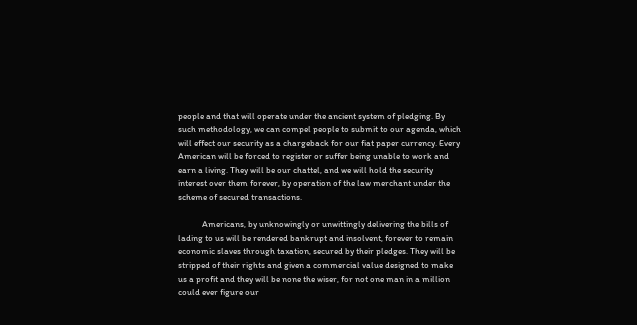people and that will operate under the ancient system of pledging. By such methodology, we can compel people to submit to our agenda, which will effect our security as a chargeback for our fiat paper currency. Every American will be forced to register or suffer being unable to work and earn a living. They will be our chattel, and we will hold the security interest over them forever, by operation of the law merchant under the scheme of secured transactions.

            Americans, by unknowingly or unwittingly delivering the bills of lading to us will be rendered bankrupt and insolvent, forever to remain economic slaves through taxation, secured by their pledges. They will be stripped of their rights and given a commercial value designed to make us a profit and they will be none the wiser, for not one man in a million could ever figure our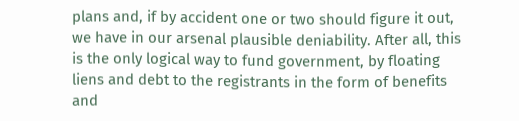plans and, if by accident one or two should figure it out, we have in our arsenal plausible deniability. After all, this is the only logical way to fund government, by floating liens and debt to the registrants in the form of benefits and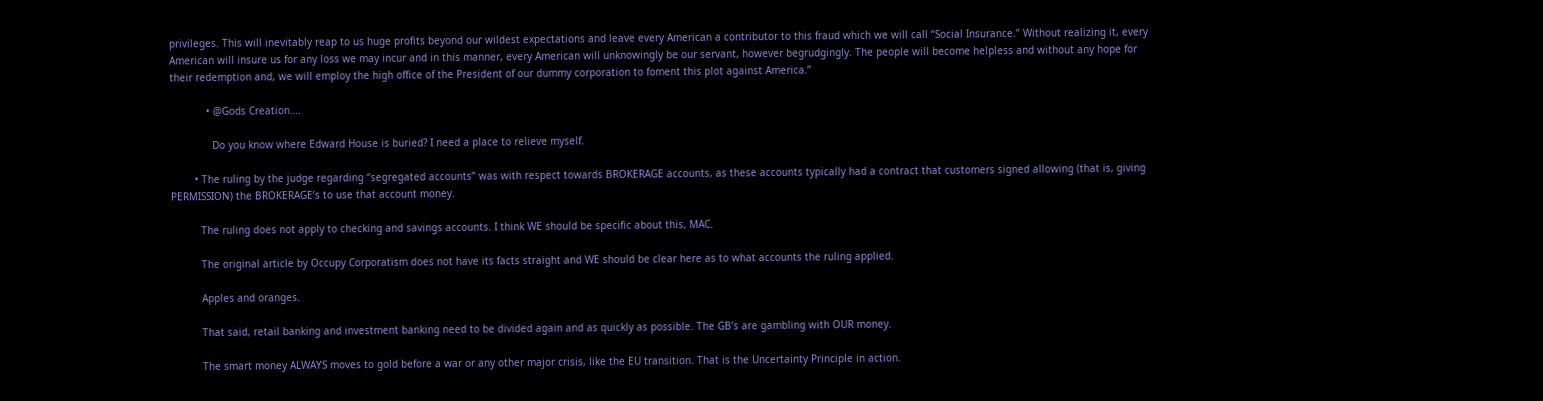privileges. This will inevitably reap to us huge profits beyond our wildest expectations and leave every American a contributor to this fraud which we will call “Social Insurance.” Without realizing it, every American will insure us for any loss we may incur and in this manner, every American will unknowingly be our servant, however begrudgingly. The people will become helpless and without any hope for their redemption and, we will employ the high office of the President of our dummy corporation to foment this plot against America.”

            • @Gods Creation….

              Do you know where Edward House is buried? I need a place to relieve myself.

        • The ruling by the judge regarding “segregated accounts” was with respect towards BROKERAGE accounts, as these accounts typically had a contract that customers signed allowing (that is, giving PERMISSION) the BROKERAGE’s to use that account money.

          The ruling does not apply to checking and savings accounts. I think WE should be specific about this, MAC.

          The original article by Occupy Corporatism does not have its facts straight and WE should be clear here as to what accounts the ruling applied.

          Apples and oranges.

          That said, retail banking and investment banking need to be divided again and as quickly as possible. The GB’s are gambling with OUR money.

          The smart money ALWAYS moves to gold before a war or any other major crisis, like the EU transition. That is the Uncertainty Principle in action.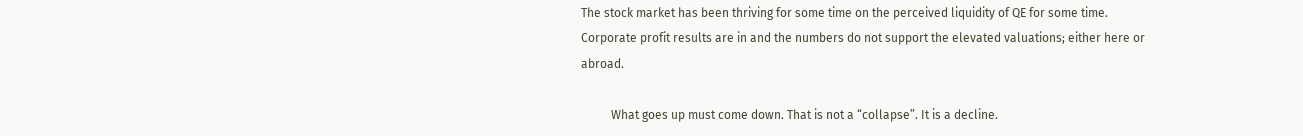The stock market has been thriving for some time on the perceived liquidity of QE for some time. Corporate profit results are in and the numbers do not support the elevated valuations; either here or abroad.

          What goes up must come down. That is not a “collapse”. It is a decline.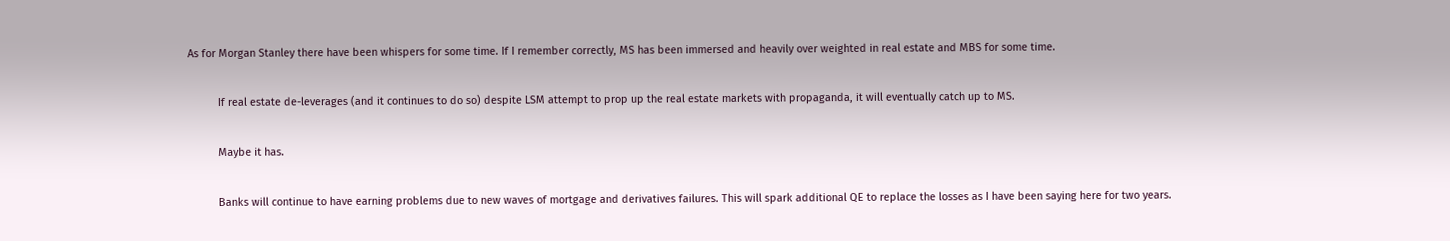As for Morgan Stanley there have been whispers for some time. If I remember correctly, MS has been immersed and heavily over weighted in real estate and MBS for some time.

          If real estate de-leverages (and it continues to do so) despite LSM attempt to prop up the real estate markets with propaganda, it will eventually catch up to MS.

          Maybe it has.

          Banks will continue to have earning problems due to new waves of mortgage and derivatives failures. This will spark additional QE to replace the losses as I have been saying here for two years.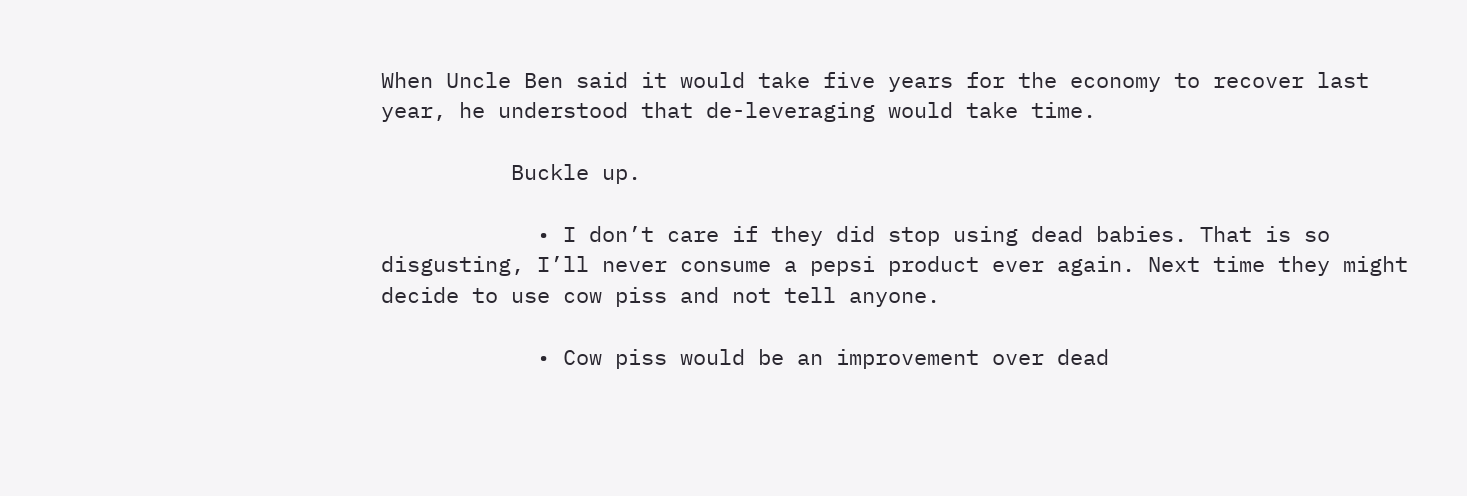When Uncle Ben said it would take five years for the economy to recover last year, he understood that de-leveraging would take time.

          Buckle up.

            • I don’t care if they did stop using dead babies. That is so disgusting, I’ll never consume a pepsi product ever again. Next time they might decide to use cow piss and not tell anyone.

            • Cow piss would be an improvement over dead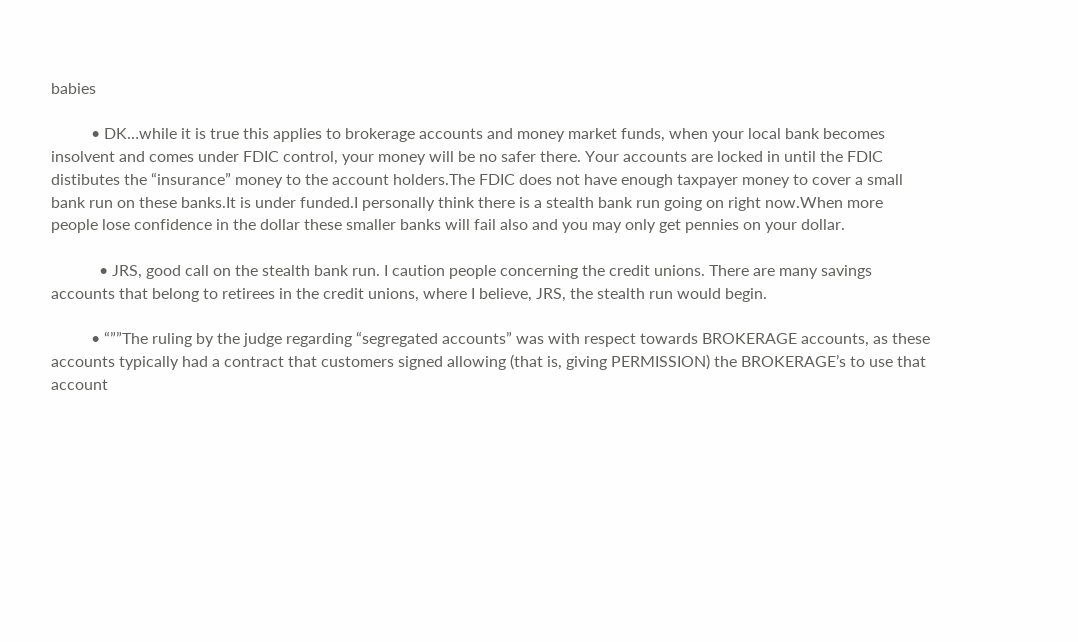babies

          • DK…while it is true this applies to brokerage accounts and money market funds, when your local bank becomes insolvent and comes under FDIC control, your money will be no safer there. Your accounts are locked in until the FDIC distibutes the “insurance” money to the account holders.The FDIC does not have enough taxpayer money to cover a small bank run on these banks.It is under funded.I personally think there is a stealth bank run going on right now.When more people lose confidence in the dollar these smaller banks will fail also and you may only get pennies on your dollar.

            • JRS, good call on the stealth bank run. I caution people concerning the credit unions. There are many savings accounts that belong to retirees in the credit unions, where I believe, JRS, the stealth run would begin.

          • “””The ruling by the judge regarding “segregated accounts” was with respect towards BROKERAGE accounts, as these accounts typically had a contract that customers signed allowing (that is, giving PERMISSION) the BROKERAGE’s to use that account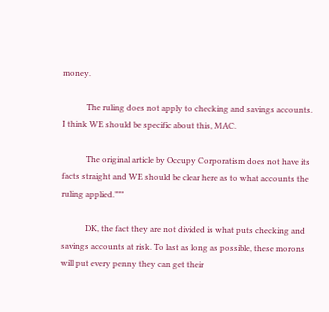money.

            The ruling does not apply to checking and savings accounts. I think WE should be specific about this, MAC.

            The original article by Occupy Corporatism does not have its facts straight and WE should be clear here as to what accounts the ruling applied.”””

            DK, the fact they are not divided is what puts checking and savings accounts at risk. To last as long as possible, these morons will put every penny they can get their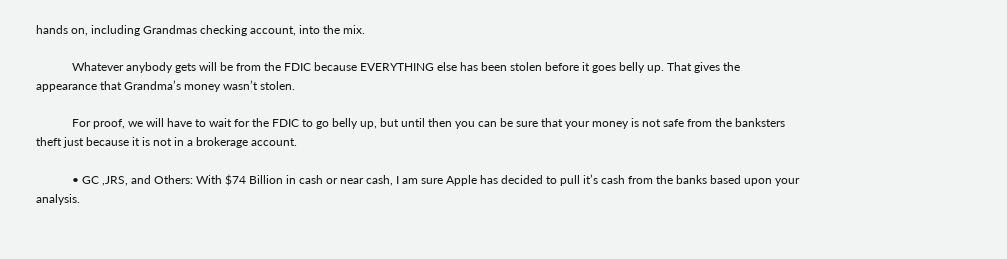hands on, including Grandmas checking account, into the mix.

            Whatever anybody gets will be from the FDIC because EVERYTHING else has been stolen before it goes belly up. That gives the appearance that Grandma’s money wasn’t stolen.

            For proof, we will have to wait for the FDIC to go belly up, but until then you can be sure that your money is not safe from the banksters theft just because it is not in a brokerage account.

            • GC ,JRS, and Others: With $74 Billion in cash or near cash, I am sure Apple has decided to pull it’s cash from the banks based upon your analysis.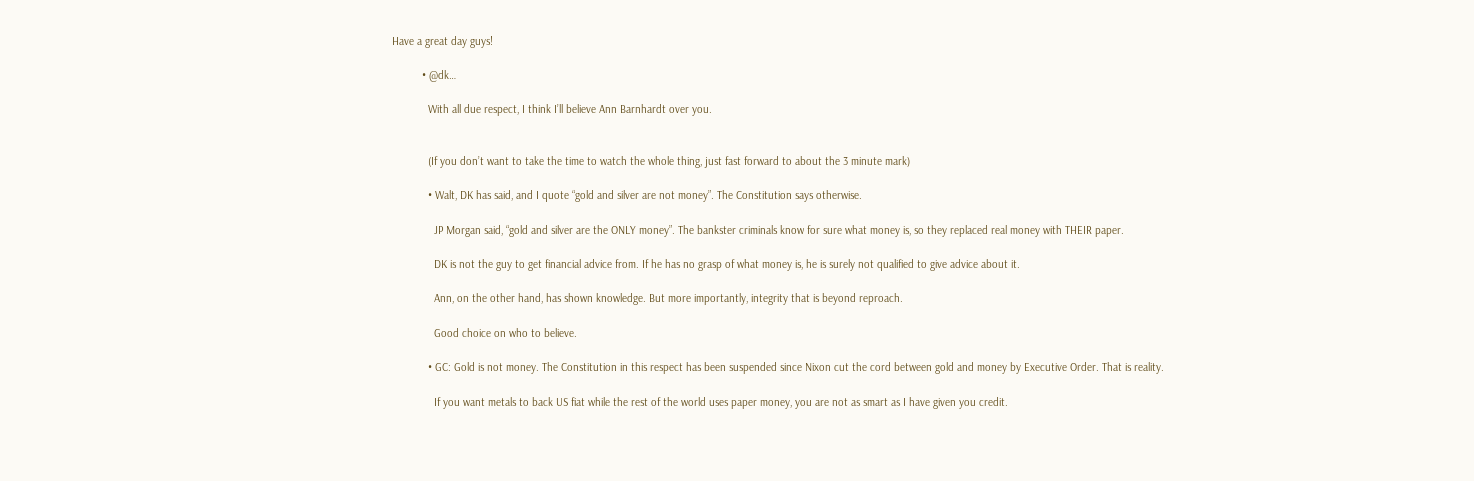Have a great day guys!

          • @dk…

            With all due respect, I think I’ll believe Ann Barnhardt over you.


            (If you don’t want to take the time to watch the whole thing, just fast forward to about the 3 minute mark)

            • Walt, DK has said, and I quote “gold and silver are not money”. The Constitution says otherwise.

              JP Morgan said, “gold and silver are the ONLY money”. The bankster criminals know for sure what money is, so they replaced real money with THEIR paper.

              DK is not the guy to get financial advice from. If he has no grasp of what money is, he is surely not qualified to give advice about it.

              Ann, on the other hand, has shown knowledge. But more importantly, integrity that is beyond reproach.

              Good choice on who to believe.

            • GC: Gold is not money. The Constitution in this respect has been suspended since Nixon cut the cord between gold and money by Executive Order. That is reality.

              If you want metals to back US fiat while the rest of the world uses paper money, you are not as smart as I have given you credit.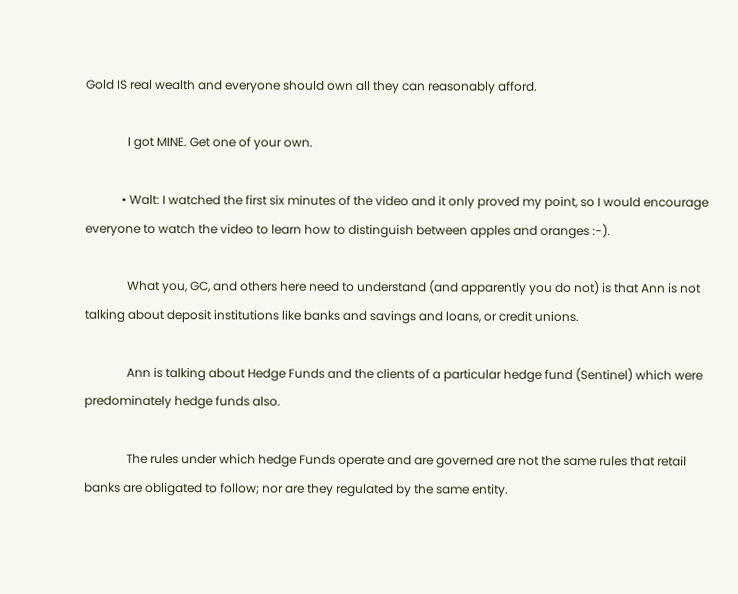Gold IS real wealth and everyone should own all they can reasonably afford.

              I got MINE. Get one of your own.

            • Walt: I watched the first six minutes of the video and it only proved my point, so I would encourage everyone to watch the video to learn how to distinguish between apples and oranges :-).

              What you, GC, and others here need to understand (and apparently you do not) is that Ann is not talking about deposit institutions like banks and savings and loans, or credit unions.

              Ann is talking about Hedge Funds and the clients of a particular hedge fund (Sentinel) which were predominately hedge funds also.

              The rules under which hedge Funds operate and are governed are not the same rules that retail banks are obligated to follow; nor are they regulated by the same entity.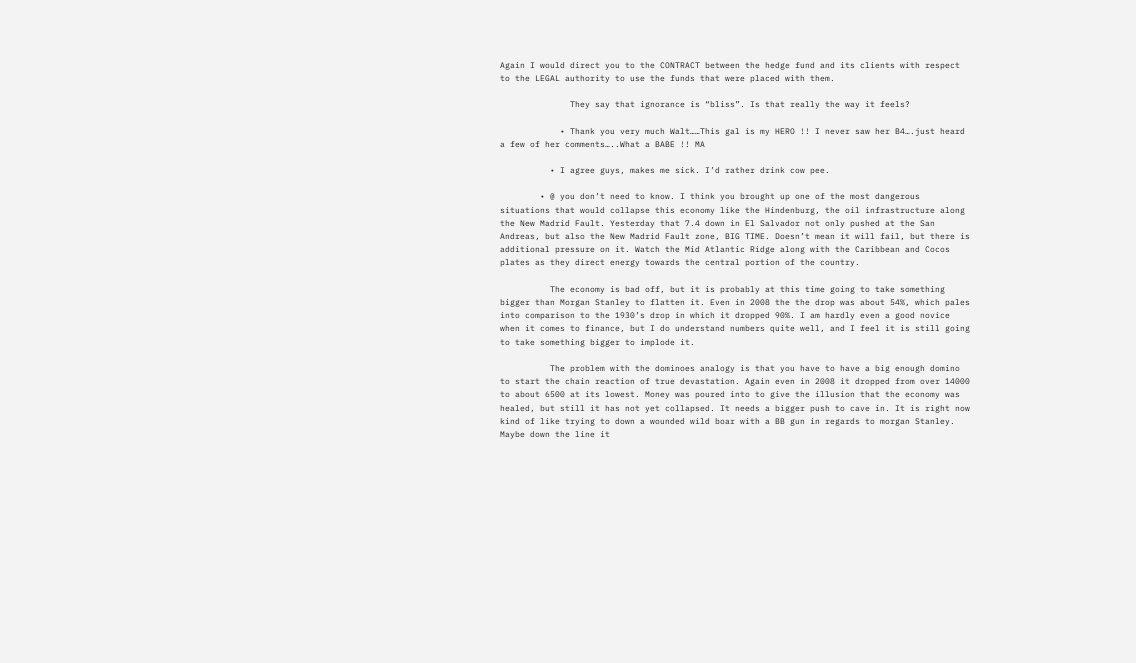Again I would direct you to the CONTRACT between the hedge fund and its clients with respect to the LEGAL authority to use the funds that were placed with them.

              They say that ignorance is “bliss”. Is that really the way it feels?

            • Thank you very much Walt……This gal is my HERO !! I never saw her B4….just heard a few of her comments…..What a BABE !! MA

          • I agree guys, makes me sick. I’d rather drink cow pee.

        • @ you don’t need to know. I think you brought up one of the most dangerous situations that would collapse this economy like the Hindenburg, the oil infrastructure along the New Madrid Fault. Yesterday that 7.4 down in El Salvador not only pushed at the San Andreas, but also the New Madrid Fault zone, BIG TIME. Doesn’t mean it will fail, but there is additional pressure on it. Watch the Mid Atlantic Ridge along with the Caribbean and Cocos plates as they direct energy towards the central portion of the country.

          The economy is bad off, but it is probably at this time going to take something bigger than Morgan Stanley to flatten it. Even in 2008 the the drop was about 54%, which pales into comparison to the 1930’s drop in which it dropped 90%. I am hardly even a good novice when it comes to finance, but I do understand numbers quite well, and I feel it is still going to take something bigger to implode it.

          The problem with the dominoes analogy is that you have to have a big enough domino to start the chain reaction of true devastation. Again even in 2008 it dropped from over 14000 to about 6500 at its lowest. Money was poured into to give the illusion that the economy was healed, but still it has not yet collapsed. It needs a bigger push to cave in. It is right now kind of like trying to down a wounded wild boar with a BB gun in regards to morgan Stanley. Maybe down the line it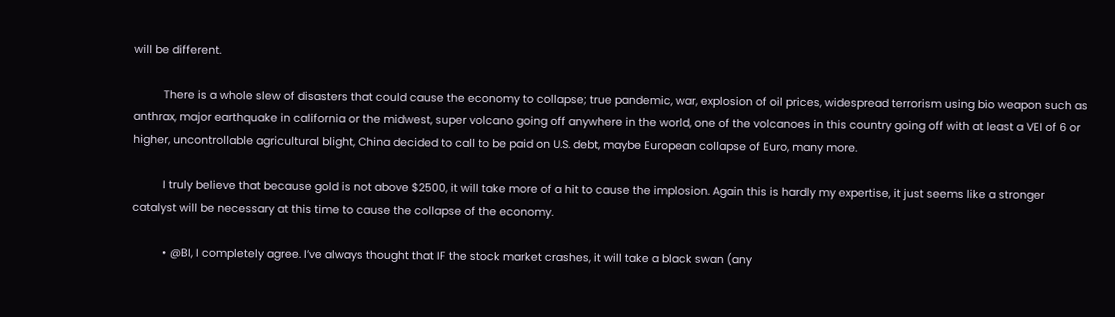will be different.

          There is a whole slew of disasters that could cause the economy to collapse; true pandemic, war, explosion of oil prices, widespread terrorism using bio weapon such as anthrax, major earthquake in california or the midwest, super volcano going off anywhere in the world, one of the volcanoes in this country going off with at least a VEI of 6 or higher, uncontrollable agricultural blight, China decided to call to be paid on U.S. debt, maybe European collapse of Euro, many more.

          I truly believe that because gold is not above $2500, it will take more of a hit to cause the implosion. Again this is hardly my expertise, it just seems like a stronger catalyst will be necessary at this time to cause the collapse of the economy.

          • @BI, I completely agree. I’ve always thought that IF the stock market crashes, it will take a black swan (any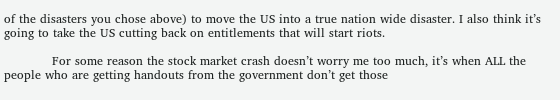of the disasters you chose above) to move the US into a true nation wide disaster. I also think it’s going to take the US cutting back on entitlements that will start riots.

            For some reason the stock market crash doesn’t worry me too much, it’s when ALL the people who are getting handouts from the government don’t get those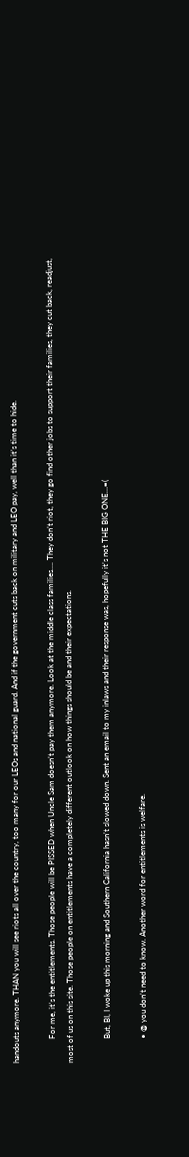handouts anymore. THAN you will see riots all over the country, too many for our LEOs and national guard. And if the government cuts back on military and LEO pay, well than it’s time to hide.

            For me, it’s the entitlements. Those people will be PISSED when Uncle Sam doesn’t pay them anymore. Look at the middle class families…. They don’t riot, they go find other jobs to support their families, they cut back, readjust, most of us on this site. Those people on entitlements have a completely different outlook on how things should be and their expectations.

            But, BI, I woke up this morning and Southern California hasn’t slowed down. Sent an email to my inlaws and their response was, hopefully it’s not THE BIG ONE…=(

            • @ you don’t need to know. Another word for entitlements is welfare.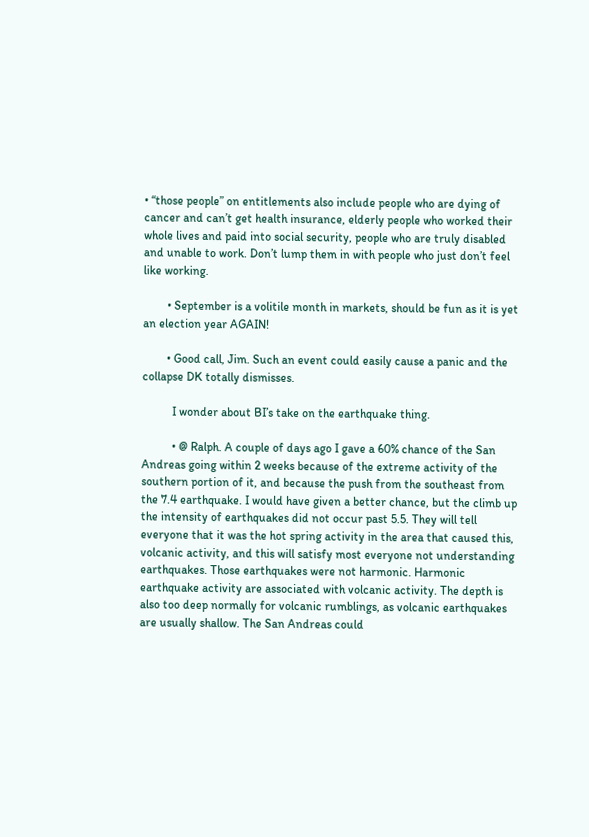• “those people” on entitlements also include people who are dying of cancer and can’t get health insurance, elderly people who worked their whole lives and paid into social security, people who are truly disabled and unable to work. Don’t lump them in with people who just don’t feel like working.

        • September is a volitile month in markets, should be fun as it is yet an election year AGAIN!

        • Good call, Jim. Such an event could easily cause a panic and the collapse DK totally dismisses.

          I wonder about BI’s take on the earthquake thing.

          • @ Ralph. A couple of days ago I gave a 60% chance of the San Andreas going within 2 weeks because of the extreme activity of the southern portion of it, and because the push from the southeast from the 7.4 earthquake. I would have given a better chance, but the climb up the intensity of earthquakes did not occur past 5.5. They will tell everyone that it was the hot spring activity in the area that caused this, volcanic activity, and this will satisfy most everyone not understanding earthquakes. Those earthquakes were not harmonic. Harmonic earthquake activity are associated with volcanic activity. The depth is also too deep normally for volcanic rumblings, as volcanic earthquakes are usually shallow. The San Andreas could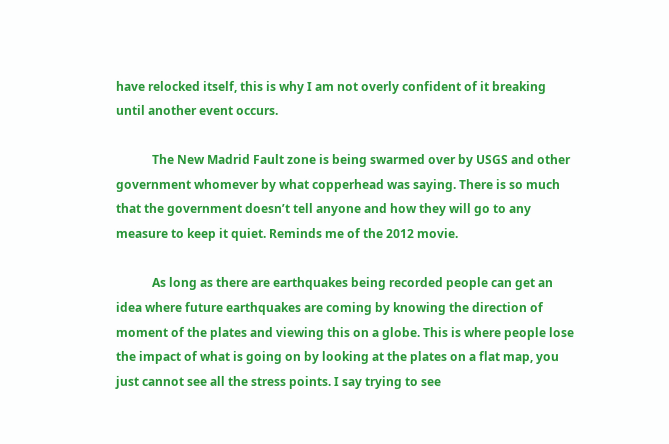have relocked itself, this is why I am not overly confident of it breaking until another event occurs.

            The New Madrid Fault zone is being swarmed over by USGS and other government whomever by what copperhead was saying. There is so much that the government doesn’t tell anyone and how they will go to any measure to keep it quiet. Reminds me of the 2012 movie.

            As long as there are earthquakes being recorded people can get an idea where future earthquakes are coming by knowing the direction of moment of the plates and viewing this on a globe. This is where people lose the impact of what is going on by looking at the plates on a flat map, you just cannot see all the stress points. I say trying to see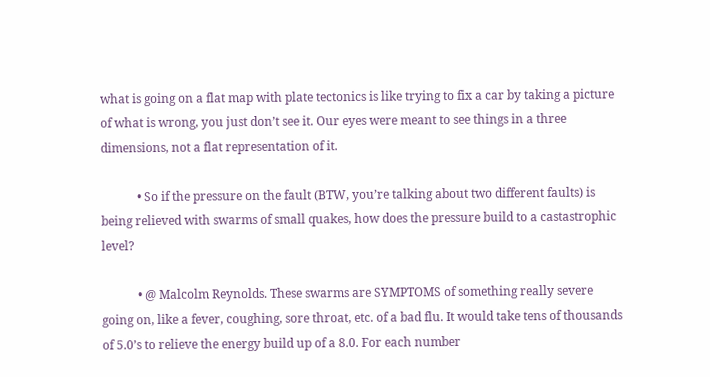what is going on a flat map with plate tectonics is like trying to fix a car by taking a picture of what is wrong, you just don’t see it. Our eyes were meant to see things in a three dimensions, not a flat representation of it.

            • So if the pressure on the fault (BTW, you’re talking about two different faults) is being relieved with swarms of small quakes, how does the pressure build to a castastrophic level?

            • @ Malcolm Reynolds. These swarms are SYMPTOMS of something really severe going on, like a fever, coughing, sore throat, etc. of a bad flu. It would take tens of thousands of 5.0’s to relieve the energy build up of a 8.0. For each number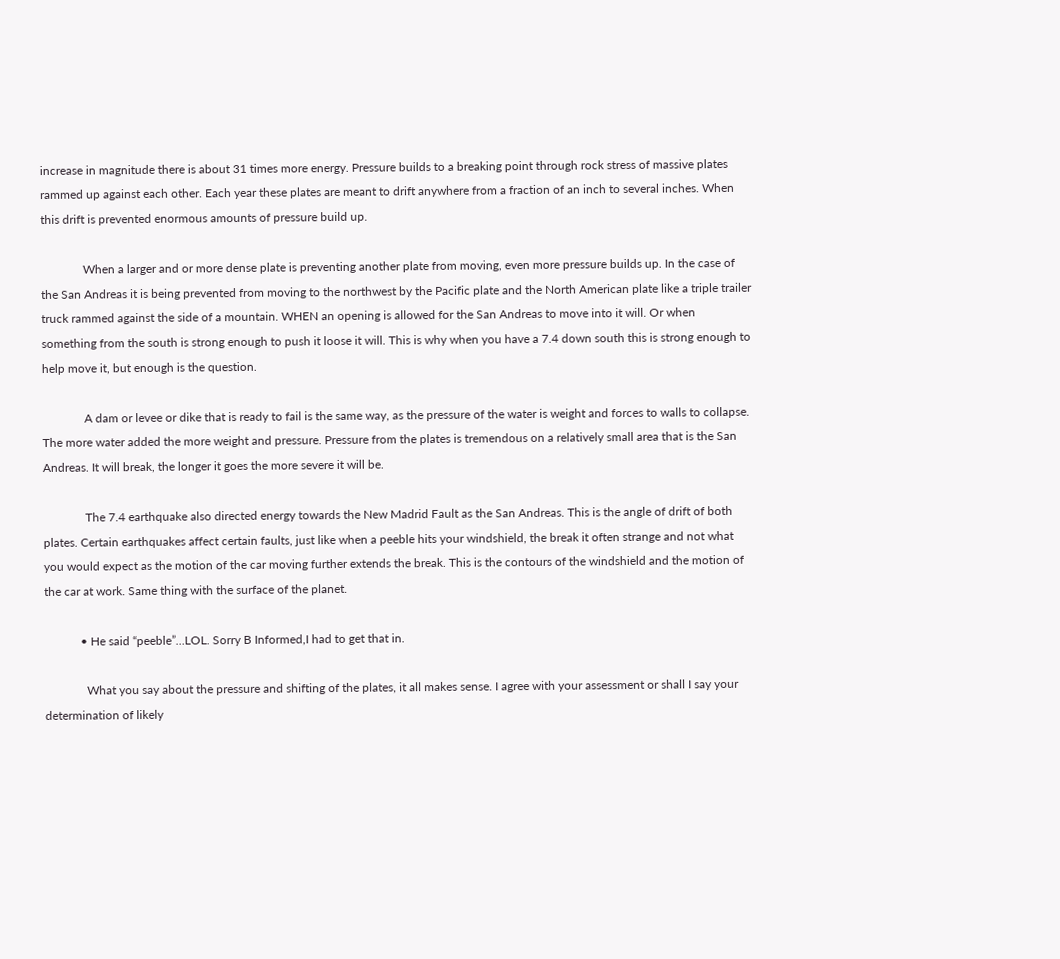increase in magnitude there is about 31 times more energy. Pressure builds to a breaking point through rock stress of massive plates rammed up against each other. Each year these plates are meant to drift anywhere from a fraction of an inch to several inches. When this drift is prevented enormous amounts of pressure build up.

              When a larger and or more dense plate is preventing another plate from moving, even more pressure builds up. In the case of the San Andreas it is being prevented from moving to the northwest by the Pacific plate and the North American plate like a triple trailer truck rammed against the side of a mountain. WHEN an opening is allowed for the San Andreas to move into it will. Or when something from the south is strong enough to push it loose it will. This is why when you have a 7.4 down south this is strong enough to help move it, but enough is the question.

              A dam or levee or dike that is ready to fail is the same way, as the pressure of the water is weight and forces to walls to collapse. The more water added the more weight and pressure. Pressure from the plates is tremendous on a relatively small area that is the San Andreas. It will break, the longer it goes the more severe it will be.

              The 7.4 earthquake also directed energy towards the New Madrid Fault as the San Andreas. This is the angle of drift of both plates. Certain earthquakes affect certain faults, just like when a peeble hits your windshield, the break it often strange and not what you would expect as the motion of the car moving further extends the break. This is the contours of the windshield and the motion of the car at work. Same thing with the surface of the planet.

            • He said “peeble”…LOL. Sorry B Informed,I had to get that in.

              What you say about the pressure and shifting of the plates, it all makes sense. I agree with your assessment or shall I say your determination of likely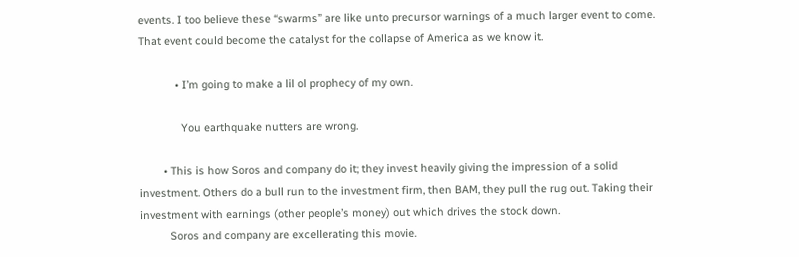events. I too believe these “swarms” are like unto precursor warnings of a much larger event to come. That event could become the catalyst for the collapse of America as we know it.

            • I’m going to make a lil ol prophecy of my own.

              You earthquake nutters are wrong.

        • This is how Soros and company do it; they invest heavily giving the impression of a solid investment. Others do a bull run to the investment firm, then BAM, they pull the rug out. Taking their investment with earnings (other people’s money) out which drives the stock down.
          Soros and company are excellerating this movie.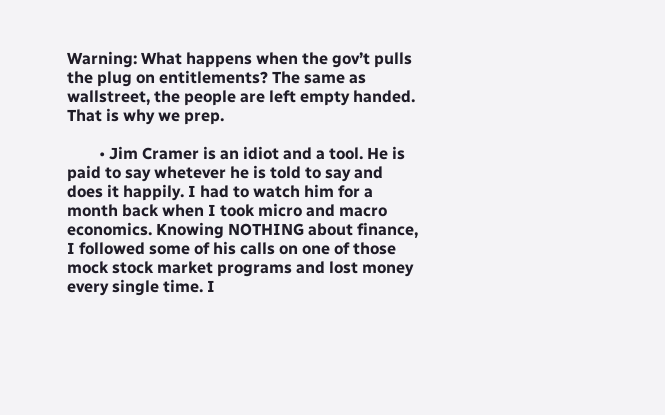Warning: What happens when the gov’t pulls the plug on entitlements? The same as wallstreet, the people are left empty handed. That is why we prep.

        • Jim Cramer is an idiot and a tool. He is paid to say whetever he is told to say and does it happily. I had to watch him for a month back when I took micro and macro economics. Knowing NOTHING about finance, I followed some of his calls on one of those mock stock market programs and lost money every single time. I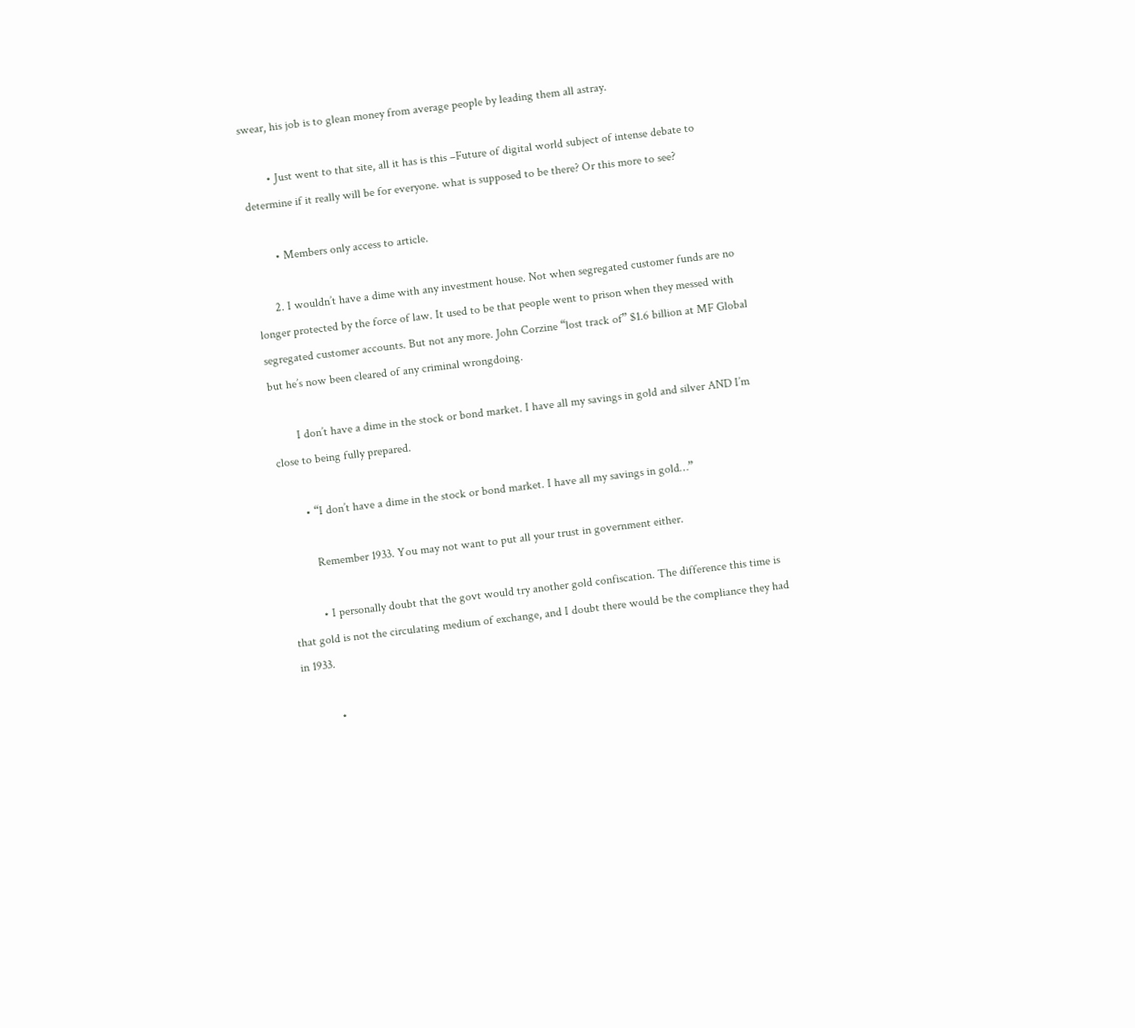swear, his job is to glean money from average people by leading them all astray.

        • Just went to that site, all it has is this –Future of digital world subject of intense debate to determine if it really will be for everyone. what is supposed to be there? Or this more to see?

        • Members only access to article.

      2. I wouldn’t have a dime with any investment house. Not when segregated customer funds are no longer protected by the force of law. It used to be that people went to prison when they messed with segregated customer accounts. But not any more. John Corzine “lost track of” $1.6 billion at MF Global but he’s now been cleared of any criminal wrongdoing.

        I don’t have a dime in the stock or bond market. I have all my savings in gold and silver AND I’m close to being fully prepared.

        • “I don’t have a dime in the stock or bond market. I have all my savings in gold…”

          Remember 1933. You may not want to put all your trust in government either.

          • I personally doubt that the govt would try another gold confiscation. The difference this time is that gold is not the circulating medium of exchange, and I doubt there would be the compliance they had in 1933.

            •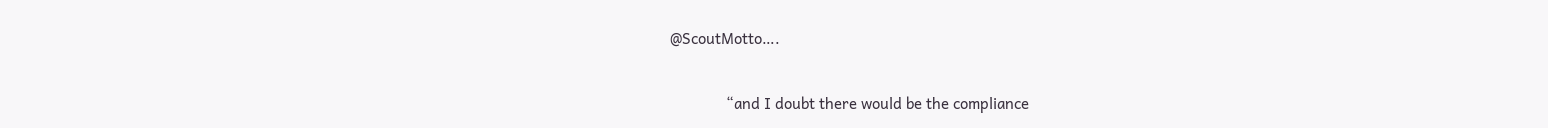@ScoutMotto….

              “and I doubt there would be the compliance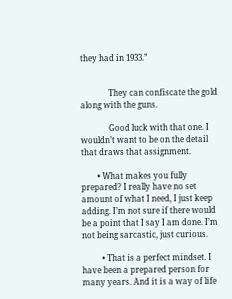they had in 1933.”


              They can confiscate the gold along with the guns.

              Good luck with that one. I wouldn’t want to be on the detail that draws that assignment.

        • What makes you fully prepared? I really have no set amount of what I need, I just keep adding. I’m not sure if there would be a point that I say I am done. I’m not being sarcastic, just curious.

          • That is a perfect mindset. I have been a prepared person for many years. And it is a way of life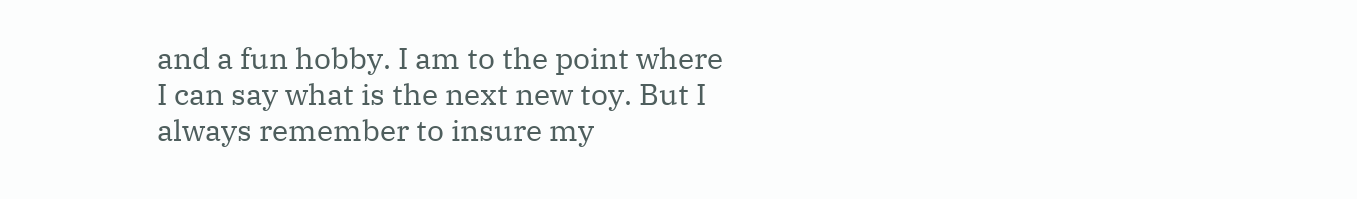and a fun hobby. I am to the point where I can say what is the next new toy. But I always remember to insure my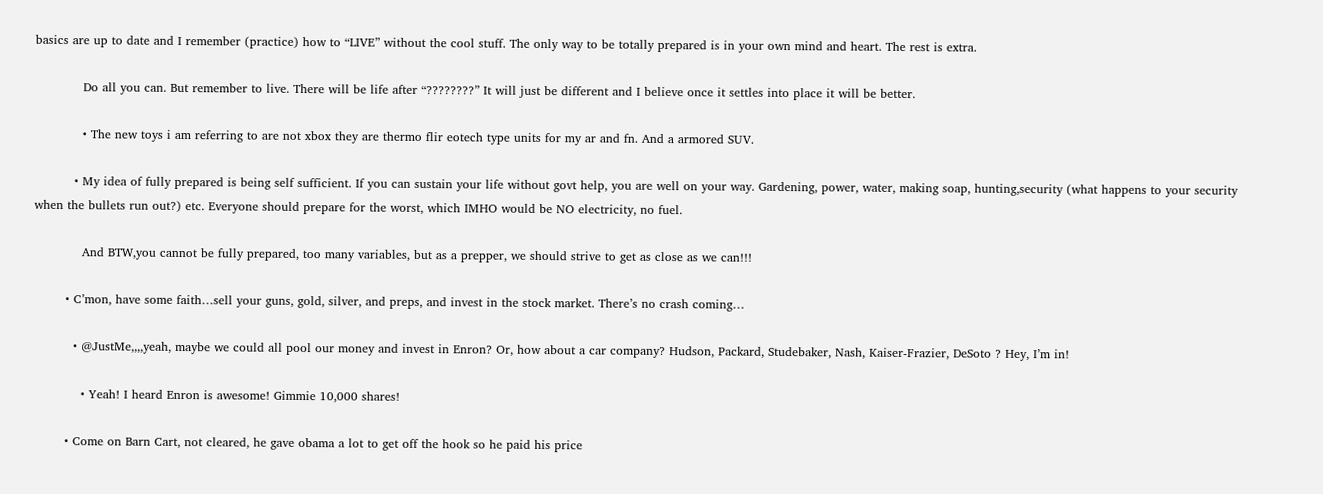basics are up to date and I remember (practice) how to “LIVE” without the cool stuff. The only way to be totally prepared is in your own mind and heart. The rest is extra.

            Do all you can. But remember to live. There will be life after “????????” It will just be different and I believe once it settles into place it will be better.

            • The new toys i am referring to are not xbox they are thermo flir eotech type units for my ar and fn. And a armored SUV.

          • My idea of fully prepared is being self sufficient. If you can sustain your life without govt help, you are well on your way. Gardening, power, water, making soap, hunting,security (what happens to your security when the bullets run out?) etc. Everyone should prepare for the worst, which IMHO would be NO electricity, no fuel.

            And BTW,you cannot be fully prepared, too many variables, but as a prepper, we should strive to get as close as we can!!!

        • C’mon, have some faith…sell your guns, gold, silver, and preps, and invest in the stock market. There’s no crash coming…

          • @JustMe,,,,yeah, maybe we could all pool our money and invest in Enron? Or, how about a car company? Hudson, Packard, Studebaker, Nash, Kaiser-Frazier, DeSoto ? Hey, I’m in!

            • Yeah! I heard Enron is awesome! Gimmie 10,000 shares!

        • Come on Barn Cart, not cleared, he gave obama a lot to get off the hook so he paid his price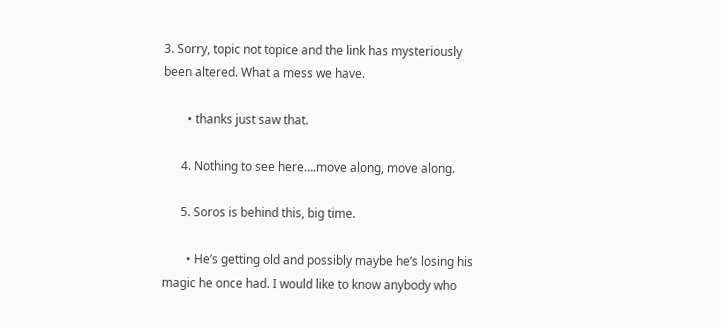3. Sorry, topic not topice and the link has mysteriously been altered. What a mess we have.

        • thanks just saw that.

      4. Nothing to see here….move along, move along.

      5. Soros is behind this, big time.

        • He’s getting old and possibly maybe he’s losing his magic he once had. I would like to know anybody who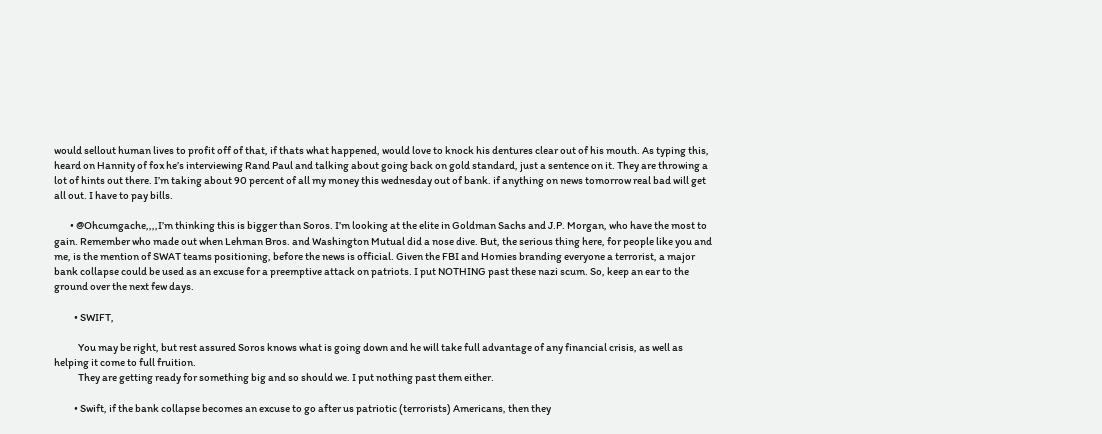would sellout human lives to profit off of that, if thats what happened, would love to knock his dentures clear out of his mouth. As typing this, heard on Hannity of fox he’s interviewing Rand Paul and talking about going back on gold standard, just a sentence on it. They are throwing a lot of hints out there. I’m taking about 90 percent of all my money this wednesday out of bank. if anything on news tomorrow real bad will get all out. I have to pay bills.

        • @Ohcumgache,,,,I’m thinking this is bigger than Soros. I’m looking at the elite in Goldman Sachs and J.P. Morgan, who have the most to gain. Remember who made out when Lehman Bros. and Washington Mutual did a nose dive. But, the serious thing here, for people like you and me, is the mention of SWAT teams positioning, before the news is official. Given the FBI and Homies branding everyone a terrorist, a major bank collapse could be used as an excuse for a preemptive attack on patriots. I put NOTHING past these nazi scum. So, keep an ear to the ground over the next few days.

          • SWIFT,

            You may be right, but rest assured Soros knows what is going down and he will take full advantage of any financial crisis, as well as helping it come to full fruition.
            They are getting ready for something big and so should we. I put nothing past them either.

          • Swift, if the bank collapse becomes an excuse to go after us patriotic (terrorists) Americans, then they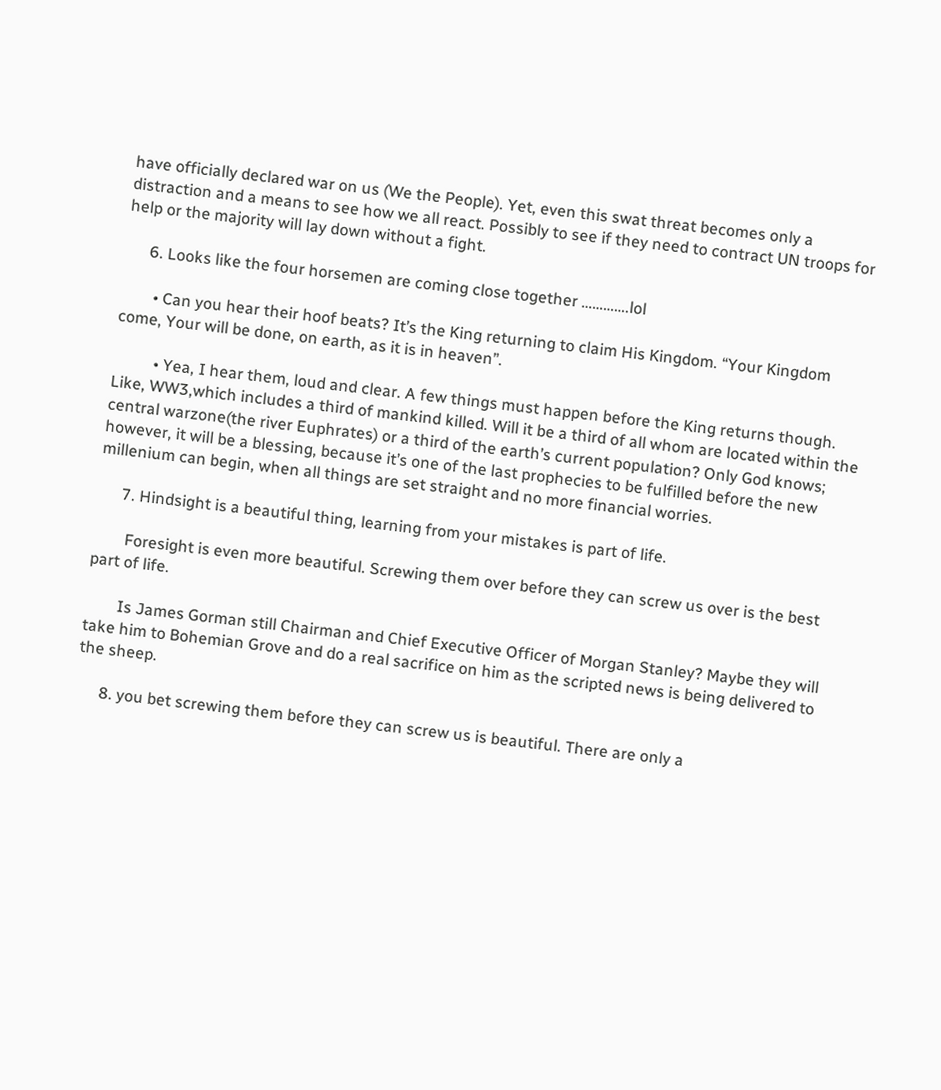have officially declared war on us (We the People). Yet, even this swat threat becomes only a distraction and a means to see how we all react. Possibly to see if they need to contract UN troops for help or the majority will lay down without a fight.

      6. Looks like the four horsemen are coming close together ………….lol

        • Can you hear their hoof beats? It’s the King returning to claim His Kingdom. “Your Kingdom come, Your will be done, on earth, as it is in heaven”.

          • Yea, I hear them, loud and clear. A few things must happen before the King returns though. Like, WW3,which includes a third of mankind killed. Will it be a third of all whom are located within the central warzone(the river Euphrates) or a third of the earth’s current population? Only God knows; however, it will be a blessing, because it’s one of the last prophecies to be fulfilled before the new millenium can begin, when all things are set straight and no more financial worries.

      7. Hindsight is a beautiful thing, learning from your mistakes is part of life.

        Foresight is even more beautiful. Screwing them over before they can screw us over is the best part of life.

        Is James Gorman still Chairman and Chief Executive Officer of Morgan Stanley? Maybe they will take him to Bohemian Grove and do a real sacrifice on him as the scripted news is being delivered to the sheep.

      8. you bet screwing them before they can screw us is beautiful. There are only a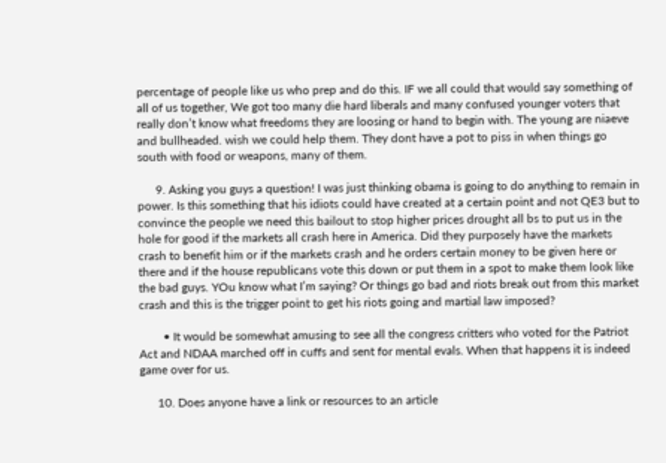percentage of people like us who prep and do this. IF we all could that would say something of all of us together, We got too many die hard liberals and many confused younger voters that really don’t know what freedoms they are loosing or hand to begin with. The young are niaeve and bullheaded. wish we could help them. They dont have a pot to piss in when things go south with food or weapons, many of them.

      9. Asking you guys a question! I was just thinking obama is going to do anything to remain in power. Is this something that his idiots could have created at a certain point and not QE3 but to convince the people we need this bailout to stop higher prices drought all bs to put us in the hole for good if the markets all crash here in America. Did they purposely have the markets crash to benefit him or if the markets crash and he orders certain money to be given here or there and if the house republicans vote this down or put them in a spot to make them look like the bad guys. YOu know what I’m saying? Or things go bad and riots break out from this market crash and this is the trigger point to get his riots going and martial law imposed?

        • It would be somewhat amusing to see all the congress critters who voted for the Patriot Act and NDAA marched off in cuffs and sent for mental evals. When that happens it is indeed game over for us.

      10. Does anyone have a link or resources to an article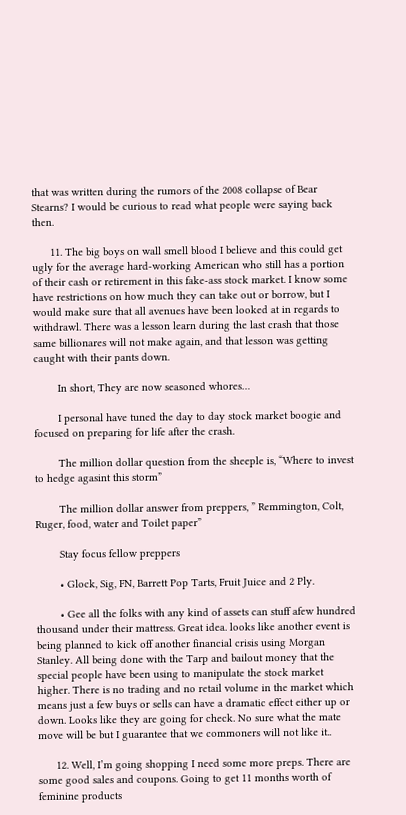that was written during the rumors of the 2008 collapse of Bear Stearns? I would be curious to read what people were saying back then.

      11. The big boys on wall smell blood I believe and this could get ugly for the average hard-working American who still has a portion of their cash or retirement in this fake-ass stock market. I know some have restrictions on how much they can take out or borrow, but I would make sure that all avenues have been looked at in regards to withdrawl. There was a lesson learn during the last crash that those same billionares will not make again, and that lesson was getting caught with their pants down.

        In short, They are now seasoned whores…

        I personal have tuned the day to day stock market boogie and focused on preparing for life after the crash.

        The million dollar question from the sheeple is, “Where to invest to hedge agasint this storm”

        The million dollar answer from preppers, ” Remmington, Colt, Ruger, food, water and Toilet paper”

        Stay focus fellow preppers

        • Glock, Sig, FN, Barrett Pop Tarts, Fruit Juice and 2 Ply.

        • Gee all the folks with any kind of assets can stuff afew hundred thousand under their mattress. Great idea. looks like another event is being planned to kick off another financial crisis using Morgan Stanley. All being done with the Tarp and bailout money that the special people have been using to manipulate the stock market higher. There is no trading and no retail volume in the market which means just a few buys or sells can have a dramatic effect either up or down. Looks like they are going for check. No sure what the mate move will be but I guarantee that we commoners will not like it..

      12. Well, I’m going shopping I need some more preps. There are some good sales and coupons. Going to get 11 months worth of feminine products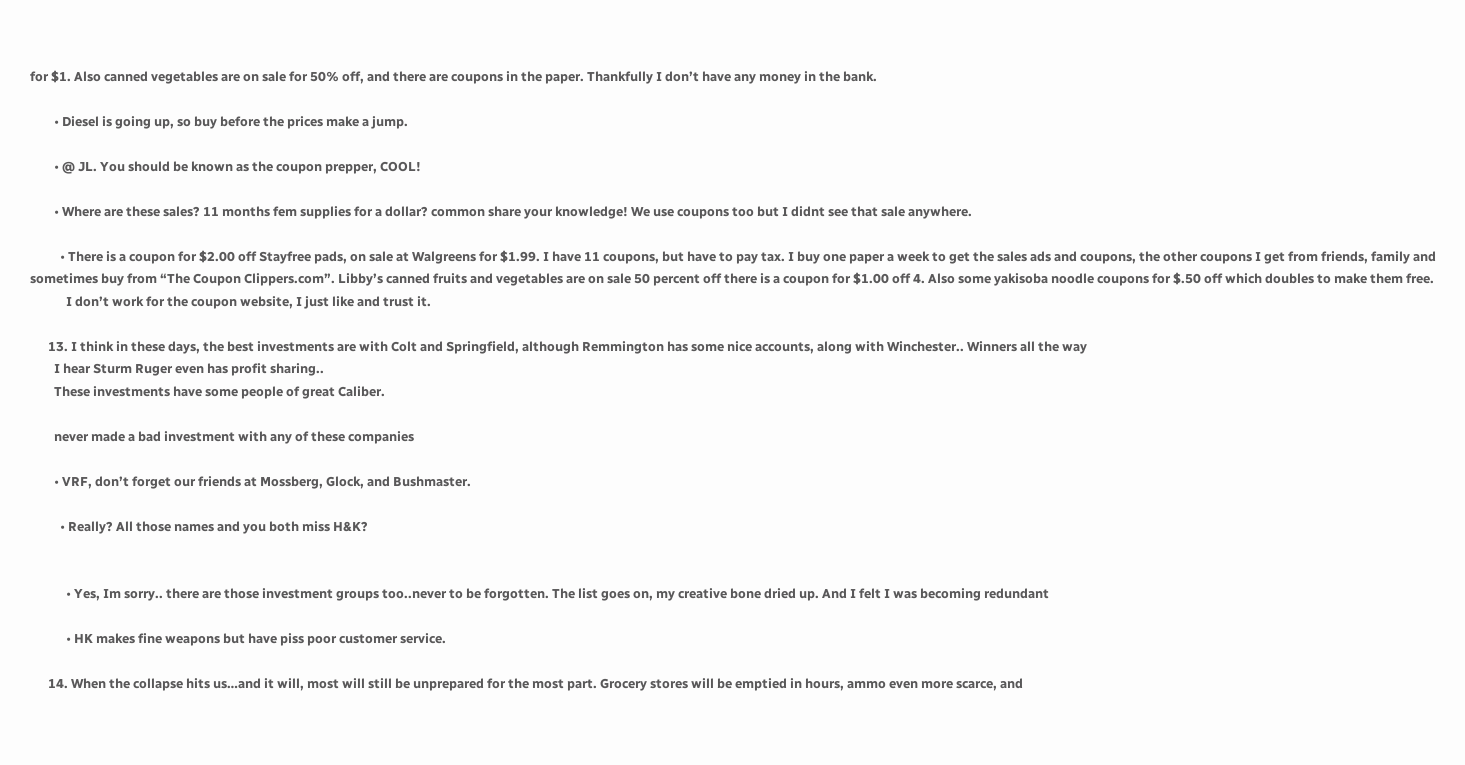for $1. Also canned vegetables are on sale for 50% off, and there are coupons in the paper. Thankfully I don’t have any money in the bank.

        • Diesel is going up, so buy before the prices make a jump.

        • @ JL. You should be known as the coupon prepper, COOL!

        • Where are these sales? 11 months fem supplies for a dollar? common share your knowledge! We use coupons too but I didnt see that sale anywhere.

          • There is a coupon for $2.00 off Stayfree pads, on sale at Walgreens for $1.99. I have 11 coupons, but have to pay tax. I buy one paper a week to get the sales ads and coupons, the other coupons I get from friends, family and sometimes buy from “The Coupon Clippers.com”. Libby’s canned fruits and vegetables are on sale 50 percent off there is a coupon for $1.00 off 4. Also some yakisoba noodle coupons for $.50 off which doubles to make them free.
            I don’t work for the coupon website, I just like and trust it.

      13. I think in these days, the best investments are with Colt and Springfield, although Remmington has some nice accounts, along with Winchester.. Winners all the way
        I hear Sturm Ruger even has profit sharing..
        These investments have some people of great Caliber.

        never made a bad investment with any of these companies

        • VRF, don’t forget our friends at Mossberg, Glock, and Bushmaster.

          • Really? All those names and you both miss H&K?


            • Yes, Im sorry.. there are those investment groups too..never to be forgotten. The list goes on, my creative bone dried up. And I felt I was becoming redundant

            • HK makes fine weapons but have piss poor customer service.

      14. When the collapse hits us…and it will, most will still be unprepared for the most part. Grocery stores will be emptied in hours, ammo even more scarce, and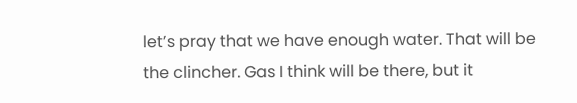let’s pray that we have enough water. That will be the clincher. Gas I think will be there, but it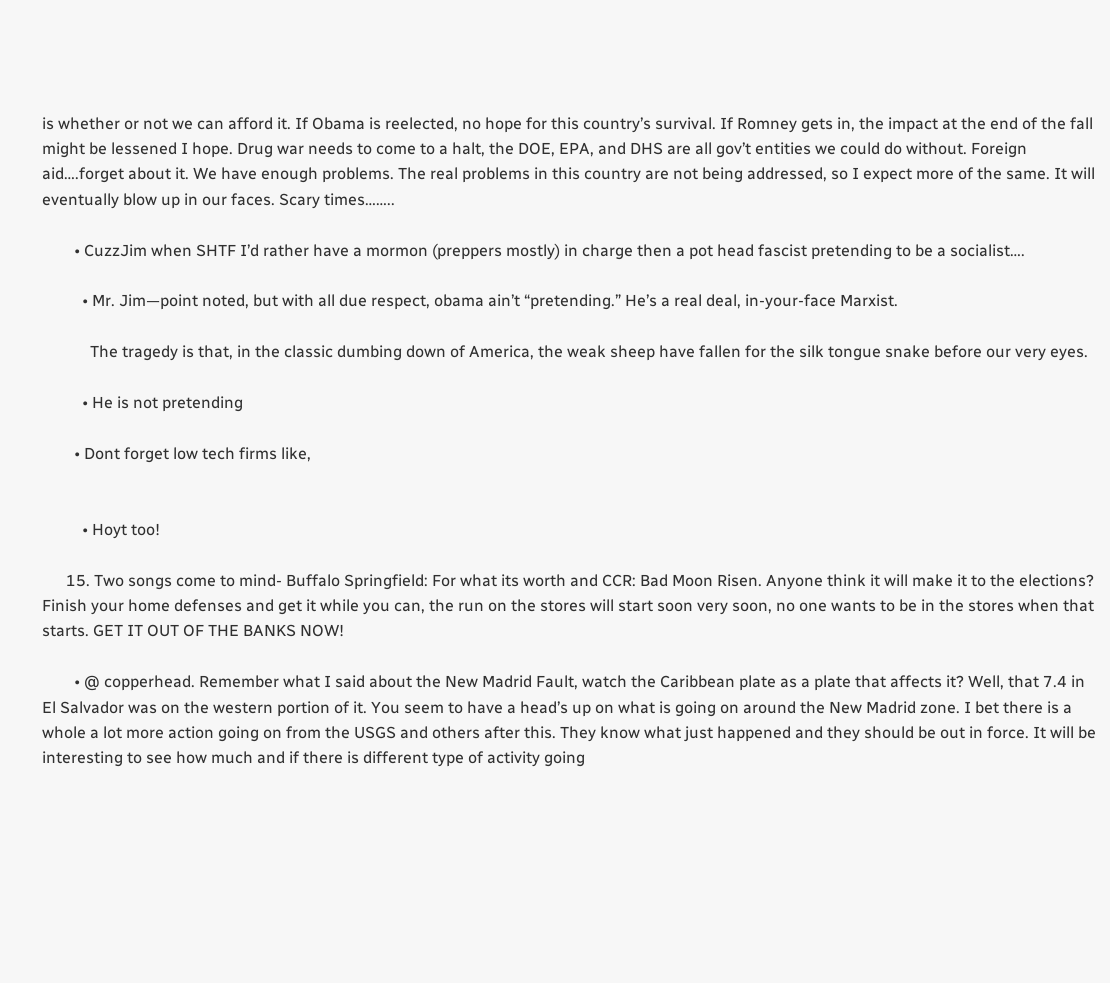is whether or not we can afford it. If Obama is reelected, no hope for this country’s survival. If Romney gets in, the impact at the end of the fall might be lessened I hope. Drug war needs to come to a halt, the DOE, EPA, and DHS are all gov’t entities we could do without. Foreign aid….forget about it. We have enough problems. The real problems in this country are not being addressed, so I expect more of the same. It will eventually blow up in our faces. Scary times……..

        • CuzzJim when SHTF I’d rather have a mormon (preppers mostly) in charge then a pot head fascist pretending to be a socialist….

          • Mr. Jim—point noted, but with all due respect, obama ain’t “pretending.” He’s a real deal, in-your-face Marxist.

            The tragedy is that, in the classic dumbing down of America, the weak sheep have fallen for the silk tongue snake before our very eyes.

          • He is not pretending

        • Dont forget low tech firms like,


          • Hoyt too!

      15. Two songs come to mind- Buffalo Springfield: For what its worth and CCR: Bad Moon Risen. Anyone think it will make it to the elections? Finish your home defenses and get it while you can, the run on the stores will start soon very soon, no one wants to be in the stores when that starts. GET IT OUT OF THE BANKS NOW!

        • @ copperhead. Remember what I said about the New Madrid Fault, watch the Caribbean plate as a plate that affects it? Well, that 7.4 in El Salvador was on the western portion of it. You seem to have a head’s up on what is going on around the New Madrid zone. I bet there is a whole a lot more action going on from the USGS and others after this. They know what just happened and they should be out in force. It will be interesting to see how much and if there is different type of activity going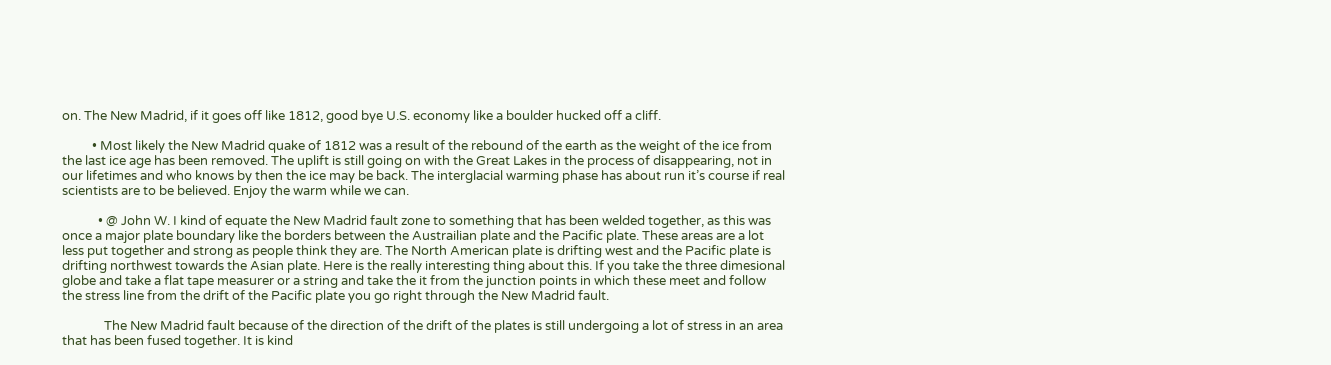on. The New Madrid, if it goes off like 1812, good bye U.S. economy like a boulder hucked off a cliff.

          • Most likely the New Madrid quake of 1812 was a result of the rebound of the earth as the weight of the ice from the last ice age has been removed. The uplift is still going on with the Great Lakes in the process of disappearing, not in our lifetimes and who knows by then the ice may be back. The interglacial warming phase has about run it’s course if real scientists are to be believed. Enjoy the warm while we can.

            • @ John W. I kind of equate the New Madrid fault zone to something that has been welded together, as this was once a major plate boundary like the borders between the Austrailian plate and the Pacific plate. These areas are a lot less put together and strong as people think they are. The North American plate is drifting west and the Pacific plate is drifting northwest towards the Asian plate. Here is the really interesting thing about this. If you take the three dimesional globe and take a flat tape measurer or a string and take the it from the junction points in which these meet and follow the stress line from the drift of the Pacific plate you go right through the New Madrid fault.

              The New Madrid fault because of the direction of the drift of the plates is still undergoing a lot of stress in an area that has been fused together. It is kind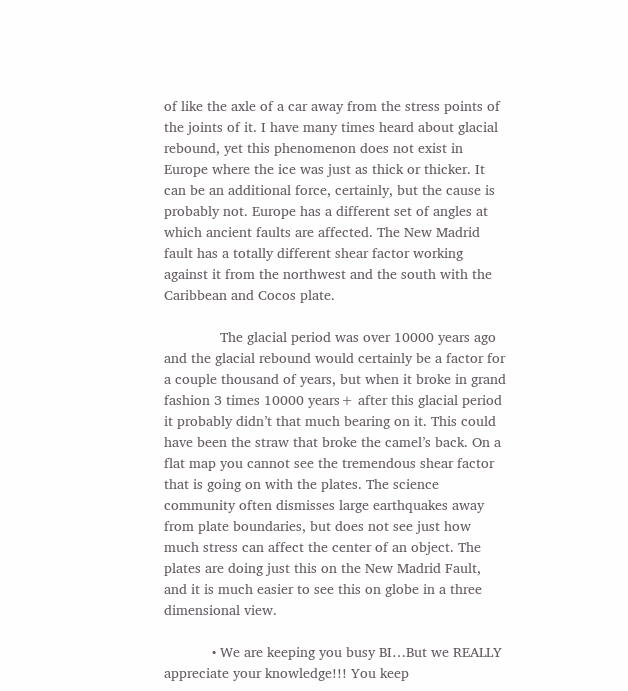of like the axle of a car away from the stress points of the joints of it. I have many times heard about glacial rebound, yet this phenomenon does not exist in Europe where the ice was just as thick or thicker. It can be an additional force, certainly, but the cause is probably not. Europe has a different set of angles at which ancient faults are affected. The New Madrid fault has a totally different shear factor working against it from the northwest and the south with the Caribbean and Cocos plate.

              The glacial period was over 10000 years ago and the glacial rebound would certainly be a factor for a couple thousand of years, but when it broke in grand fashion 3 times 10000 years+ after this glacial period it probably didn’t that much bearing on it. This could have been the straw that broke the camel’s back. On a flat map you cannot see the tremendous shear factor that is going on with the plates. The science community often dismisses large earthquakes away from plate boundaries, but does not see just how much stress can affect the center of an object. The plates are doing just this on the New Madrid Fault, and it is much easier to see this on globe in a three dimensional view.

            • We are keeping you busy BI…But we REALLY appreciate your knowledge!!! You keep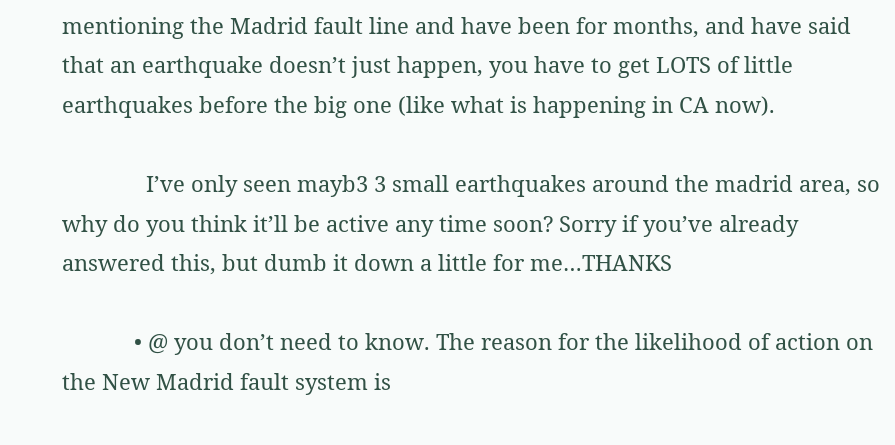mentioning the Madrid fault line and have been for months, and have said that an earthquake doesn’t just happen, you have to get LOTS of little earthquakes before the big one (like what is happening in CA now).

              I’ve only seen mayb3 3 small earthquakes around the madrid area, so why do you think it’ll be active any time soon? Sorry if you’ve already answered this, but dumb it down a little for me…THANKS

            • @ you don’t need to know. The reason for the likelihood of action on the New Madrid fault system is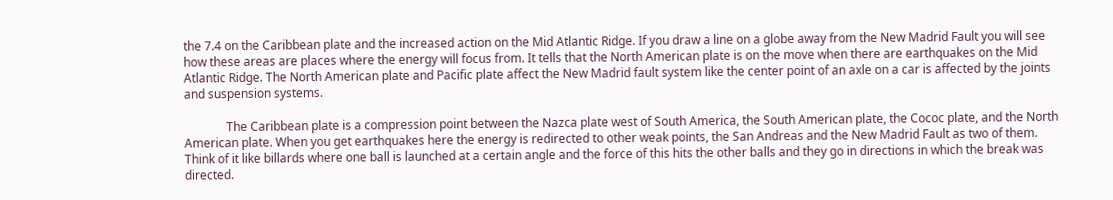the 7.4 on the Caribbean plate and the increased action on the Mid Atlantic Ridge. If you draw a line on a globe away from the New Madrid Fault you will see how these areas are places where the energy will focus from. It tells that the North American plate is on the move when there are earthquakes on the Mid Atlantic Ridge. The North American plate and Pacific plate affect the New Madrid fault system like the center point of an axle on a car is affected by the joints and suspension systems.

              The Caribbean plate is a compression point between the Nazca plate west of South America, the South American plate, the Cococ plate, and the North American plate. When you get earthquakes here the energy is redirected to other weak points, the San Andreas and the New Madrid Fault as two of them. Think of it like billards where one ball is launched at a certain angle and the force of this hits the other balls and they go in directions in which the break was directed.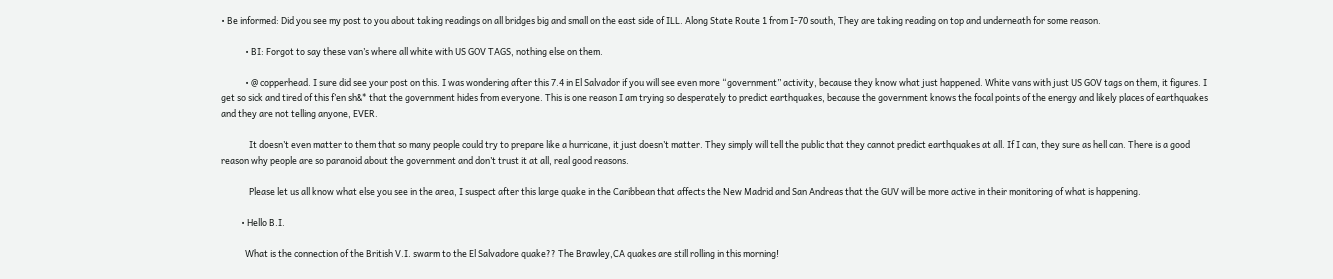• Be informed: Did you see my post to you about taking readings on all bridges big and small on the east side of ILL. Along State Route 1 from I-70 south, They are taking reading on top and underneath for some reason.

            • BI: Forgot to say these van’s where all white with US GOV TAGS, nothing else on them.

            • @ copperhead. I sure did see your post on this. I was wondering after this 7.4 in El Salvador if you will see even more “government” activity, because they know what just happened. White vans with just US GOV tags on them, it figures. I get so sick and tired of this f’en sh&* that the government hides from everyone. This is one reason I am trying so desperately to predict earthquakes, because the government knows the focal points of the energy and likely places of earthquakes and they are not telling anyone, EVER.

              It doesn’t even matter to them that so many people could try to prepare like a hurricane, it just doesn’t matter. They simply will tell the public that they cannot predict earthquakes at all. If I can, they sure as hell can. There is a good reason why people are so paranoid about the government and don’t trust it at all, real good reasons.

              Please let us all know what else you see in the area, I suspect after this large quake in the Caribbean that affects the New Madrid and San Andreas that the GUV will be more active in their monitoring of what is happening.

          • Hello B.I.

            What is the connection of the British V.I. swarm to the El Salvadore quake?? The Brawley,CA quakes are still rolling in this morning!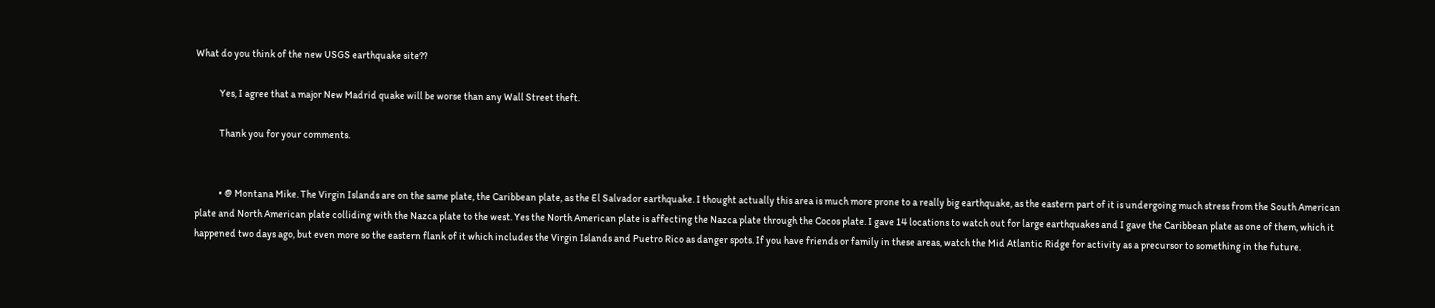What do you think of the new USGS earthquake site??

            Yes, I agree that a major New Madrid quake will be worse than any Wall Street theft.

            Thank you for your comments.


            • @ Montana Mike. The Virgin Islands are on the same plate, the Caribbean plate, as the El Salvador earthquake. I thought actually this area is much more prone to a really big earthquake, as the eastern part of it is undergoing much stress from the South American plate and North American plate colliding with the Nazca plate to the west. Yes the North American plate is affecting the Nazca plate through the Cocos plate. I gave 14 locations to watch out for large earthquakes and I gave the Caribbean plate as one of them, which it happened two days ago, but even more so the eastern flank of it which includes the Virgin Islands and Puetro Rico as danger spots. If you have friends or family in these areas, watch the Mid Atlantic Ridge for activity as a precursor to something in the future.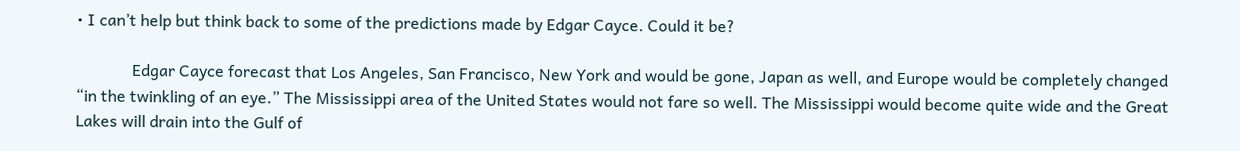• I can’t help but think back to some of the predictions made by Edgar Cayce. Could it be?

              Edgar Cayce forecast that Los Angeles, San Francisco, New York and would be gone, Japan as well, and Europe would be completely changed “in the twinkling of an eye.” The Mississippi area of the United States would not fare so well. The Mississippi would become quite wide and the Great Lakes will drain into the Gulf of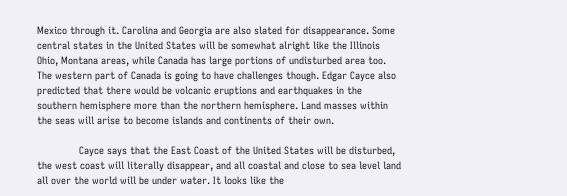Mexico through it. Carolina and Georgia are also slated for disappearance. Some central states in the United States will be somewhat alright like the Illinois Ohio, Montana areas, while Canada has large portions of undisturbed area too. The western part of Canada is going to have challenges though. Edgar Cayce also predicted that there would be volcanic eruptions and earthquakes in the southern hemisphere more than the northern hemisphere. Land masses within the seas will arise to become islands and continents of their own.

              Cayce says that the East Coast of the United States will be disturbed, the west coast will literally disappear, and all coastal and close to sea level land all over the world will be under water. It looks like the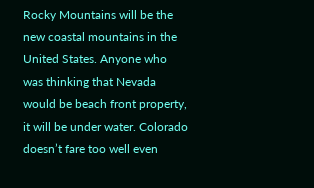Rocky Mountains will be the new coastal mountains in the United States. Anyone who was thinking that Nevada would be beach front property, it will be under water. Colorado doesn’t fare too well even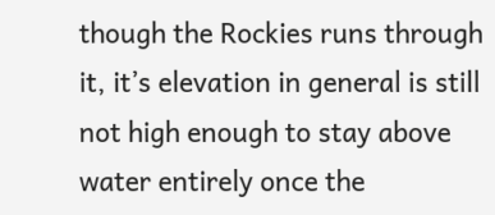though the Rockies runs through it, it’s elevation in general is still not high enough to stay above water entirely once the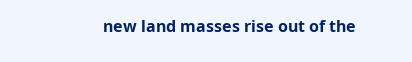new land masses rise out of the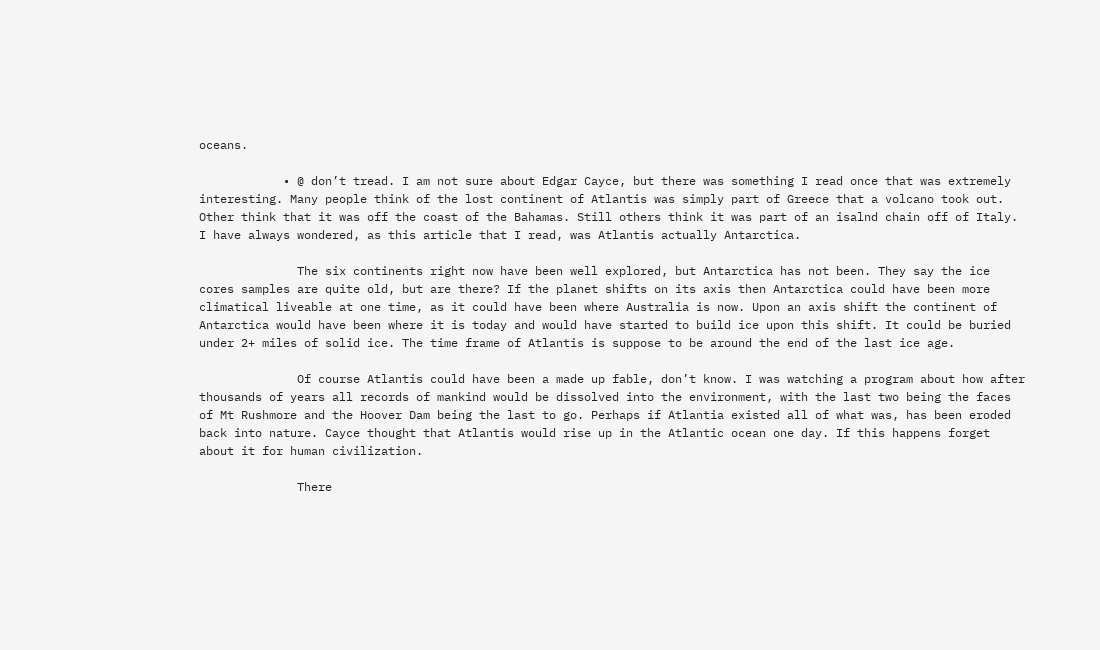oceans.

            • @ don’t tread. I am not sure about Edgar Cayce, but there was something I read once that was extremely interesting. Many people think of the lost continent of Atlantis was simply part of Greece that a volcano took out. Other think that it was off the coast of the Bahamas. Still others think it was part of an isalnd chain off of Italy. I have always wondered, as this article that I read, was Atlantis actually Antarctica.

              The six continents right now have been well explored, but Antarctica has not been. They say the ice cores samples are quite old, but are there? If the planet shifts on its axis then Antarctica could have been more climatical liveable at one time, as it could have been where Australia is now. Upon an axis shift the continent of Antarctica would have been where it is today and would have started to build ice upon this shift. It could be buried under 2+ miles of solid ice. The time frame of Atlantis is suppose to be around the end of the last ice age.

              Of course Atlantis could have been a made up fable, don’t know. I was watching a program about how after thousands of years all records of mankind would be dissolved into the environment, with the last two being the faces of Mt Rushmore and the Hoover Dam being the last to go. Perhaps if Atlantia existed all of what was, has been eroded back into nature. Cayce thought that Atlantis would rise up in the Atlantic ocean one day. If this happens forget about it for human civilization.

              There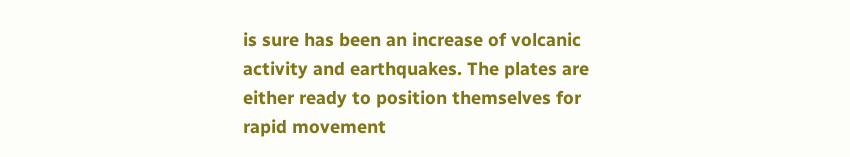is sure has been an increase of volcanic activity and earthquakes. The plates are either ready to position themselves for rapid movement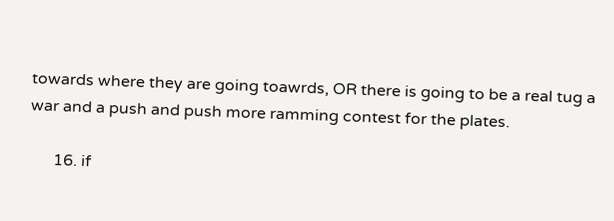towards where they are going toawrds, OR there is going to be a real tug a war and a push and push more ramming contest for the plates.

      16. if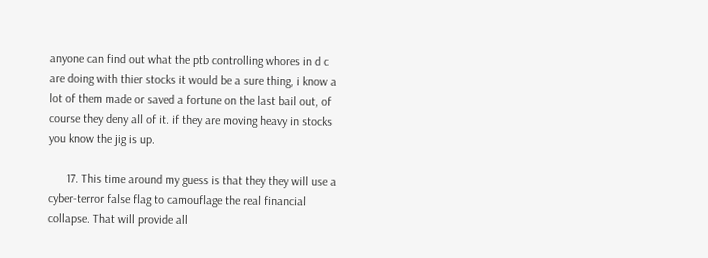anyone can find out what the ptb controlling whores in d c are doing with thier stocks it would be a sure thing, i know a lot of them made or saved a fortune on the last bail out, of course they deny all of it. if they are moving heavy in stocks you know the jig is up.

      17. This time around my guess is that they they will use a cyber-terror false flag to camouflage the real financial collapse. That will provide all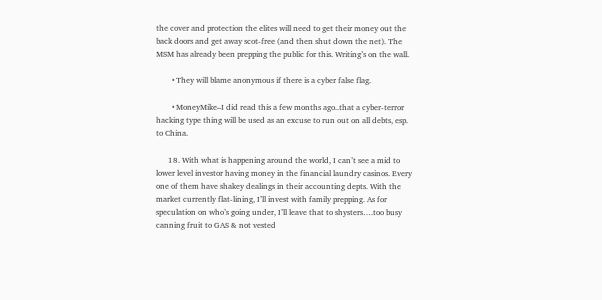the cover and protection the elites will need to get their money out the back doors and get away scot-free (and then shut down the net). The MSM has already been prepping the public for this. Writing’s on the wall.

        • They will blame anonymous if there is a cyber false flag.

        • MoneyMike–I did read this a few months ago..that a cyber-terror hacking type thing will be used as an excuse to run out on all debts, esp. to China.

      18. With what is happening around the world, I can’t see a mid to lower level investor having money in the financial laundry casinos. Every one of them have shakey dealings in their accounting depts. With the market currently flat-lining, I’ll invest with family prepping. As for speculation on who’s going under, I’ll leave that to shysters….too busy canning fruit to GAS & not vested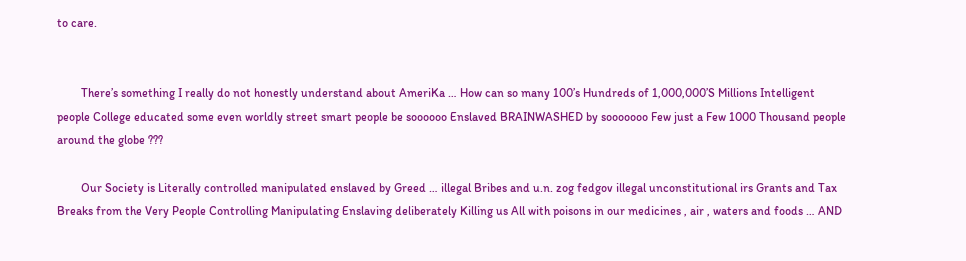to care.


        There’s something I really do not honestly understand about AmeriKa … How can so many 100’s Hundreds of 1,000,000’S Millions Intelligent people College educated some even worldly street smart people be soooooo Enslaved BRAINWASHED by sooooooo Few just a Few 1000 Thousand people around the globe ???

        Our Society is Literally controlled manipulated enslaved by Greed … illegal Bribes and u.n. zog fedgov illegal unconstitutional irs Grants and Tax Breaks from the Very People Controlling Manipulating Enslaving deliberately Killing us All with poisons in our medicines , air , waters and foods … AND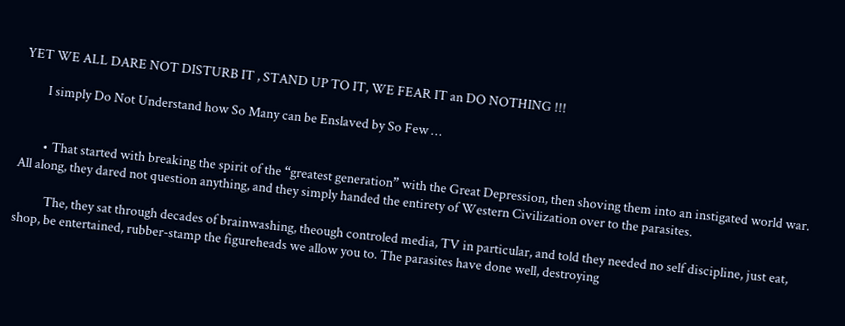YET WE ALL DARE NOT DISTURB IT , STAND UP TO IT, WE FEAR IT an DO NOTHING !!!

        I simply Do Not Understand how So Many can be Enslaved by So Few …


        • That started with breaking the spirit of the “greatest generation” with the Great Depression, then shoving them into an instigated world war. All along, they dared not question anything, and they simply handed the entirety of Western Civilization over to the parasites.

          The, they sat through decades of brainwashing, theough controled media, TV in particular, and told they needed no self discipline, just eat, shop, be entertained, rubber-stamp the figureheads we allow you to. The parasites have done well, destroying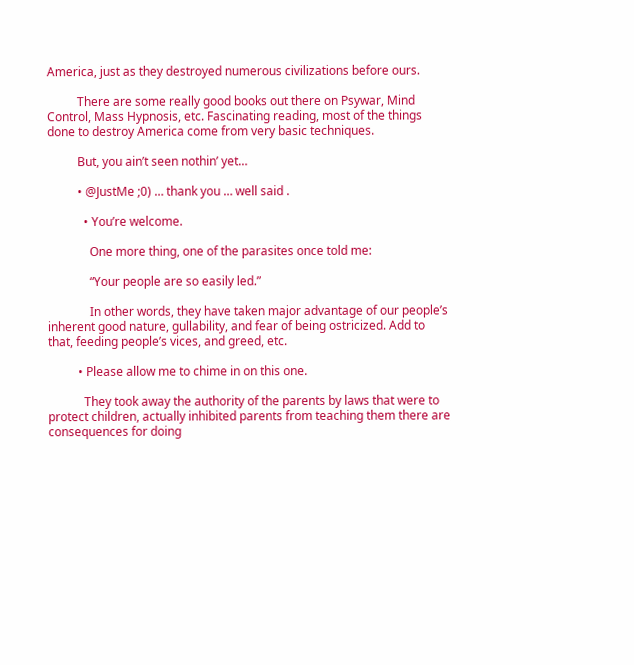America, just as they destroyed numerous civilizations before ours.

          There are some really good books out there on Psywar, Mind Control, Mass Hypnosis, etc. Fascinating reading, most of the things done to destroy America come from very basic techniques.

          But, you ain’t seen nothin’ yet…

          • @JustMe ;0) … thank you … well said .

            • You’re welcome.

              One more thing, one of the parasites once told me:

              “Your people are so easily led.”

              In other words, they have taken major advantage of our people’s inherent good nature, gullability, and fear of being ostricized. Add to that, feeding people’s vices, and greed, etc.

          • Please allow me to chime in on this one.

            They took away the authority of the parents by laws that were to protect children, actually inhibited parents from teaching them there are consequences for doing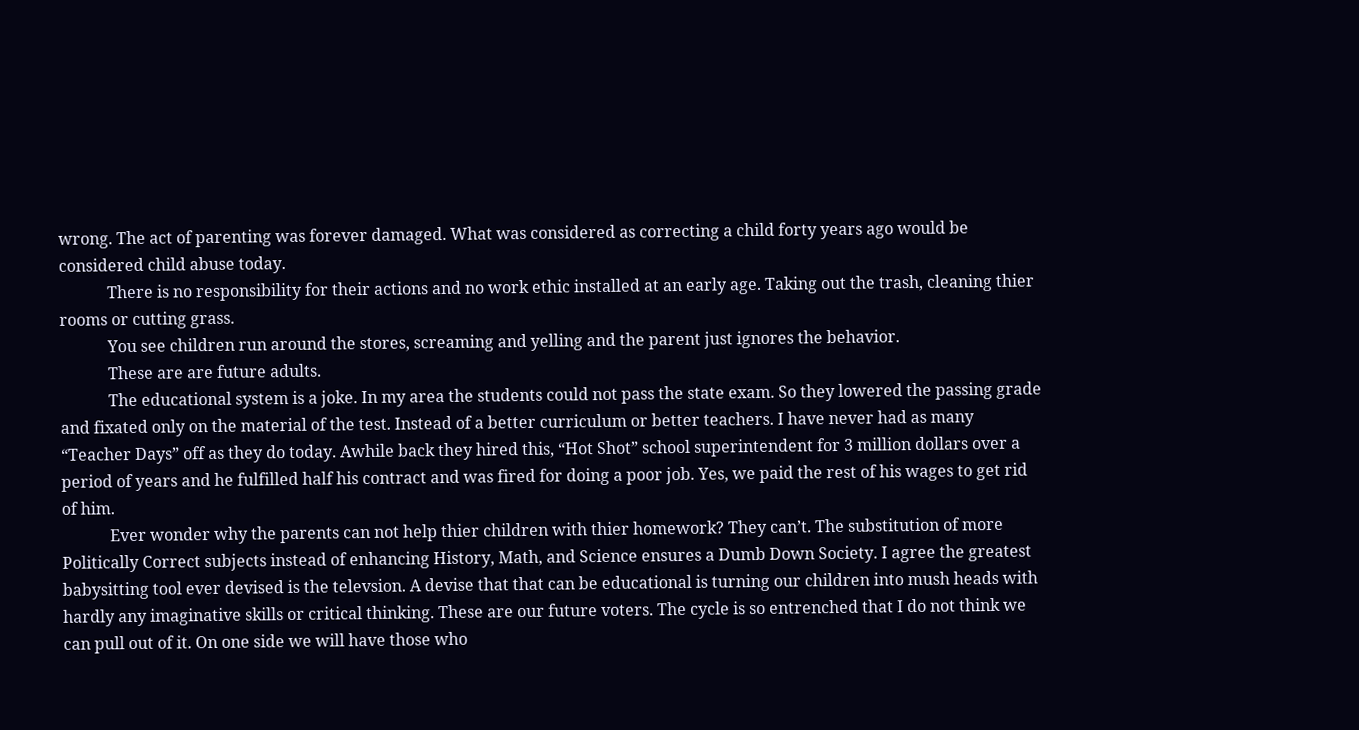wrong. The act of parenting was forever damaged. What was considered as correcting a child forty years ago would be considered child abuse today.
            There is no responsibility for their actions and no work ethic installed at an early age. Taking out the trash, cleaning thier rooms or cutting grass.
            You see children run around the stores, screaming and yelling and the parent just ignores the behavior.
            These are are future adults.
            The educational system is a joke. In my area the students could not pass the state exam. So they lowered the passing grade and fixated only on the material of the test. Instead of a better curriculum or better teachers. I have never had as many “Teacher Days” off as they do today. Awhile back they hired this, “Hot Shot” school superintendent for 3 million dollars over a period of years and he fulfilled half his contract and was fired for doing a poor job. Yes, we paid the rest of his wages to get rid of him.
            Ever wonder why the parents can not help thier children with thier homework? They can’t. The substitution of more Politically Correct subjects instead of enhancing History, Math, and Science ensures a Dumb Down Society. I agree the greatest babysitting tool ever devised is the televsion. A devise that that can be educational is turning our children into mush heads with hardly any imaginative skills or critical thinking. These are our future voters. The cycle is so entrenched that I do not think we can pull out of it. On one side we will have those who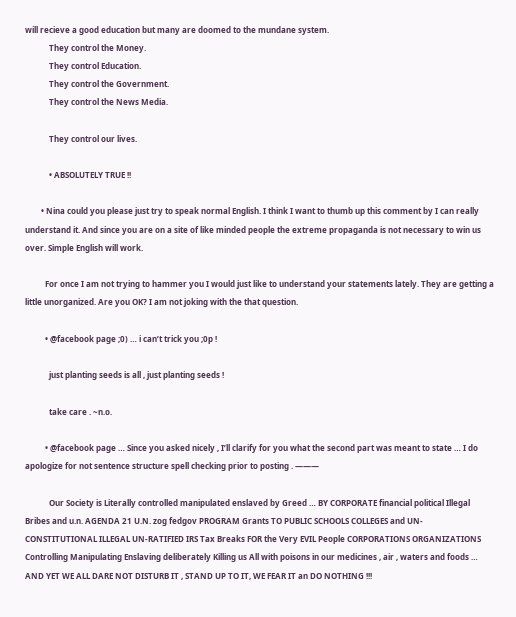will recieve a good education but many are doomed to the mundane system.
            They control the Money.
            They control Education.
            They control the Government.
            They control the News Media.

            They control our lives.

            • ABSOLUTELY TRUE !!

        • Nina could you please just try to speak normal English. I think I want to thumb up this comment by I can really understand it. And since you are on a site of like minded people the extreme propaganda is not necessary to win us over. Simple English will work.

          For once I am not trying to hammer you I would just like to understand your statements lately. They are getting a little unorganized. Are you OK? I am not joking with the that question.

          • @facebook page ;0) … i can’t trick you ;0p !

            just planting seeds is all , just planting seeds !

            take care . ~n.o.

          • @facebook page … Since you asked nicely , I’ll clarify for you what the second part was meant to state … I do apologize for not sentence structure spell checking prior to posting . ———

            Our Society is Literally controlled manipulated enslaved by Greed … BY CORPORATE financial political Illegal Bribes and u.n. AGENDA 21 U.N. zog fedgov PROGRAM Grants TO PUBLIC SCHOOLS COLLEGES and UN-CONSTITUTIONAL ILLEGAL UN-RATIFIED IRS Tax Breaks FOR the Very EVIL People CORPORATIONS ORGANIZATIONS Controlling Manipulating Enslaving deliberately Killing us All with poisons in our medicines , air , waters and foods … AND YET WE ALL DARE NOT DISTURB IT , STAND UP TO IT, WE FEAR IT an DO NOTHING !!!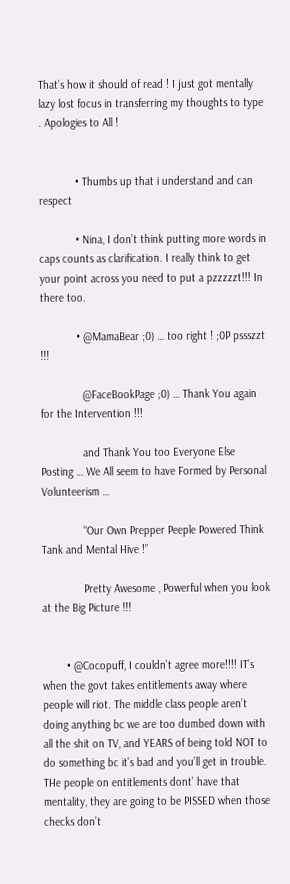That’s how it should of read ! I just got mentally lazy lost focus in transferring my thoughts to type . Apologies to All !


            • Thumbs up that i understand and can respect

            • Nina, I don’t think putting more words in caps counts as clarification. I really think to get your point across you need to put a pzzzzzt!!! In there too.

            • @MamaBear ;0) … too right ! ;0P pssszzt !!!

              @FaceBookPage ;0) … Thank You again for the Intervention !!!

              and Thank You too Everyone Else Posting … We All seem to have Formed by Personal Volunteerism …

              “Our Own Prepper Peeple Powered Think Tank and Mental Hive !”

              Pretty Awesome , Powerful when you look at the Big Picture !!!


        • @Cocopuff, I couldn’t agree more!!!! IT’s when the govt takes entitlements away where people will riot. The middle class people aren’t doing anything bc we are too dumbed down with all the shit on TV, and YEARS of being told NOT to do something bc it’s bad and you’ll get in trouble. THe people on entitlements dont’ have that mentality, they are going to be PISSED when those checks don’t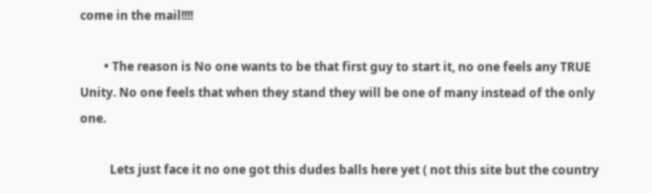come in the mail!!!!

        • The reason is No one wants to be that first guy to start it, no one feels any TRUE Unity. No one feels that when they stand they will be one of many instead of the only one.

          Lets just face it no one got this dudes balls here yet ( not this site but the country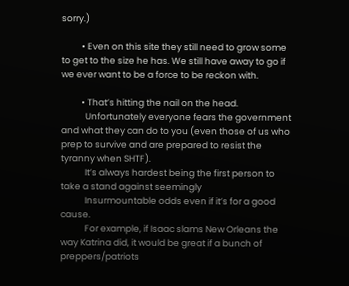sorry.)

          • Even on this site they still need to grow some to get to the size he has. We still have away to go if we ever want to be a force to be reckon with.

          • That’s hitting the nail on the head.
            Unfortunately everyone fears the government and what they can do to you (even those of us who prep to survive and are prepared to resist the tyranny when SHTF).
            It’s always hardest being the first person to take a stand against seemingly
            Insurmountable odds even if it’s for a good cause.
            For example, if Isaac slams New Orleans the way Katrina did, it would be great if a bunch of preppers/patriots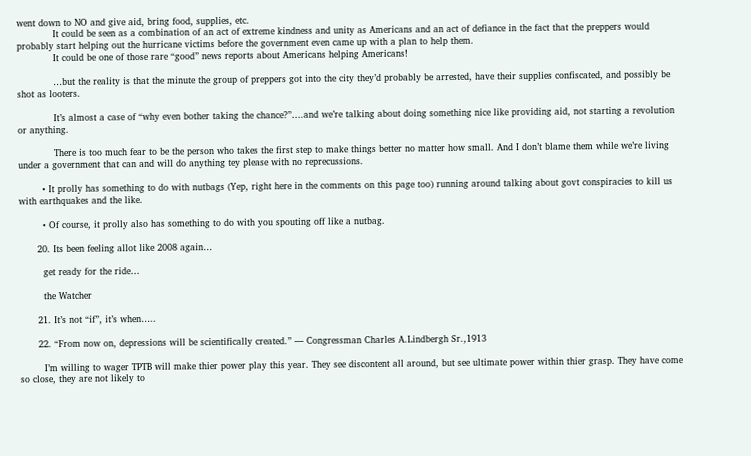went down to NO and give aid, bring food, supplies, etc.
            It could be seen as a combination of an act of extreme kindness and unity as Americans and an act of defiance in the fact that the preppers would probably start helping out the hurricane victims before the government even came up with a plan to help them.
            It could be one of those rare “good” news reports about Americans helping Americans!

            …but the reality is that the minute the group of preppers got into the city they’d probably be arrested, have their supplies confiscated, and possibly be shot as looters.

            It’s almost a case of “why even bother taking the chance?”….and we’re talking about doing something nice like providing aid, not starting a revolution or anything.

            There is too much fear to be the person who takes the first step to make things better no matter how small. And I don’t blame them while we’re living under a government that can and will do anything tey please with no reprecussions.

        • It prolly has something to do with nutbags (Yep, right here in the comments on this page too) running around talking about govt conspiracies to kill us with earthquakes and the like.

        • Of course, it prolly also has something to do with you spouting off like a nutbag.

      20. Its been feeling allot like 2008 again…

        get ready for the ride…

        the Watcher

      21. It’s not “if”, it’s when…..

      22. “From now on, depressions will be scientifically created.” — Congressman Charles A.Lindbergh Sr.,1913

        I’m willing to wager TPTB will make thier power play this year. They see discontent all around, but see ultimate power within thier grasp. They have come so close, they are not likely to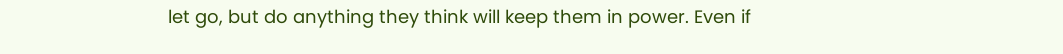let go, but do anything they think will keep them in power. Even if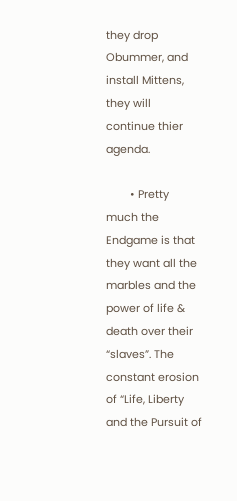they drop Obummer, and install Mittens, they will continue thier agenda.

        • Pretty much the Endgame is that they want all the marbles and the power of life & death over their “slaves”. The constant erosion of “Life, Liberty and the Pursuit of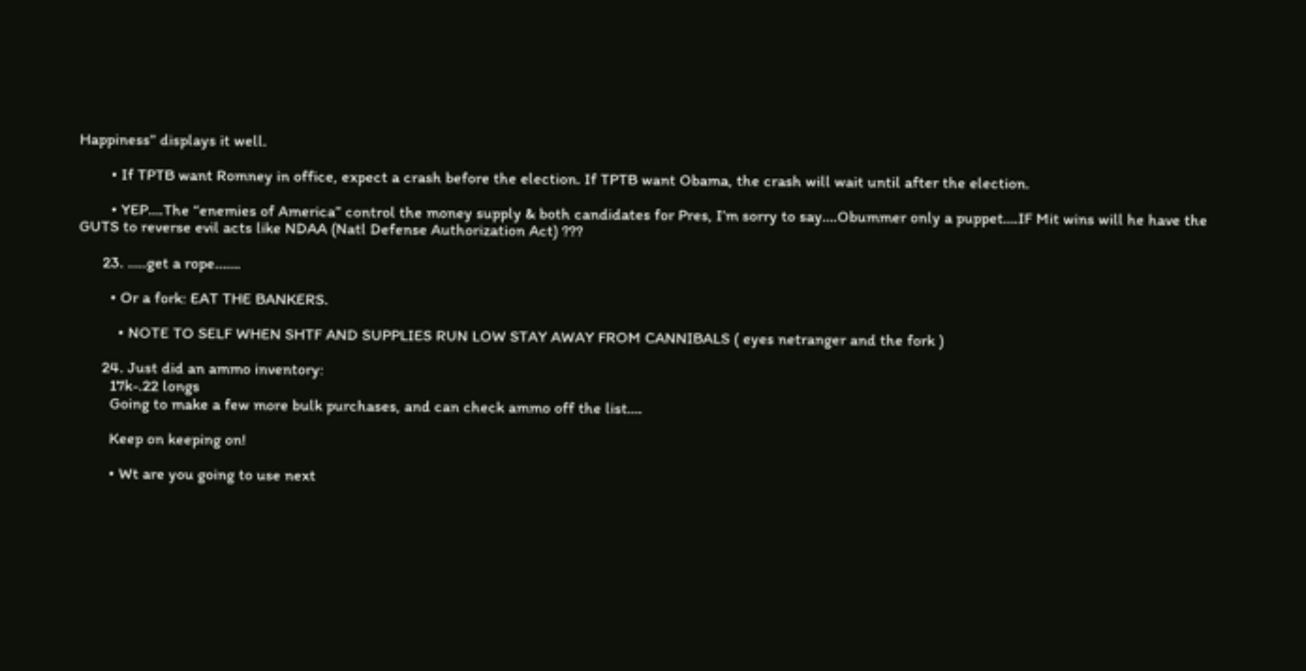Happiness” displays it well.

        • If TPTB want Romney in office, expect a crash before the election. If TPTB want Obama, the crash will wait until after the election.

        • YEP….The “enemies of America” control the money supply & both candidates for Pres, I’m sorry to say….Obummer only a puppet….IF Mit wins will he have the GUTS to reverse evil acts like NDAA (Natl Defense Authorization Act) ???

      23. …..get a rope…….

        • Or a fork: EAT THE BANKERS.

          • NOTE TO SELF WHEN SHTF AND SUPPLIES RUN LOW STAY AWAY FROM CANNIBALS ( eyes netranger and the fork )

      24. Just did an ammo inventory:
        17k-.22 longs
        Going to make a few more bulk purchases, and can check ammo off the list….

        Keep on keeping on!

        • Wt are you going to use next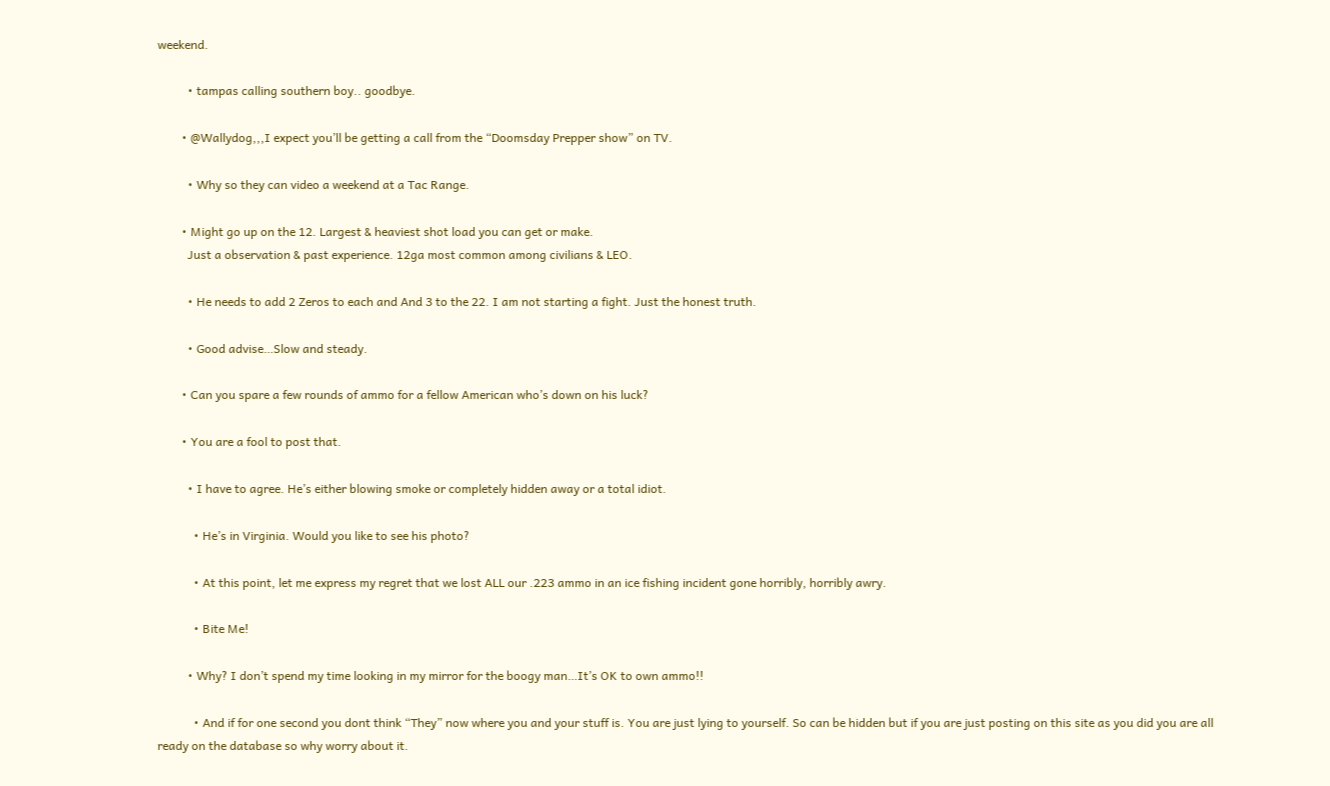weekend.

          • tampas calling southern boy.. goodbye.

        • @Wallydog,,,I expect you’ll be getting a call from the “Doomsday Prepper show” on TV.

          • Why so they can video a weekend at a Tac Range.

        • Might go up on the 12. Largest & heaviest shot load you can get or make.
          Just a observation & past experience. 12ga most common among civilians & LEO.

          • He needs to add 2 Zeros to each and And 3 to the 22. I am not starting a fight. Just the honest truth.

          • Good advise…Slow and steady.

        • Can you spare a few rounds of ammo for a fellow American who’s down on his luck?

        • You are a fool to post that.

          • I have to agree. He’s either blowing smoke or completely hidden away or a total idiot.

            • He’s in Virginia. Would you like to see his photo?

            • At this point, let me express my regret that we lost ALL our .223 ammo in an ice fishing incident gone horribly, horribly awry.

            • Bite Me!

          • Why? I don’t spend my time looking in my mirror for the boogy man…It’s OK to own ammo!!

            • And if for one second you dont think “They” now where you and your stuff is. You are just lying to yourself. So can be hidden but if you are just posting on this site as you did you are all ready on the database so why worry about it.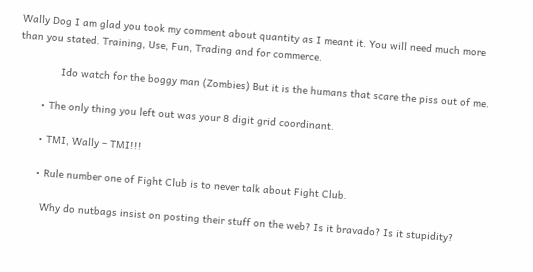Wally Dog I am glad you took my comment about quantity as I meant it. You will need much more than you stated. Training, Use, Fun, Trading and for commerce.

              Ido watch for the boggy man (Zombies) But it is the humans that scare the piss out of me.

        • The only thing you left out was your 8 digit grid coordinant.

        • TMI, Wally – TMI!!!

        • Rule number one of Fight Club is to never talk about Fight Club.

          Why do nutbags insist on posting their stuff on the web? Is it bravado? Is it stupidity?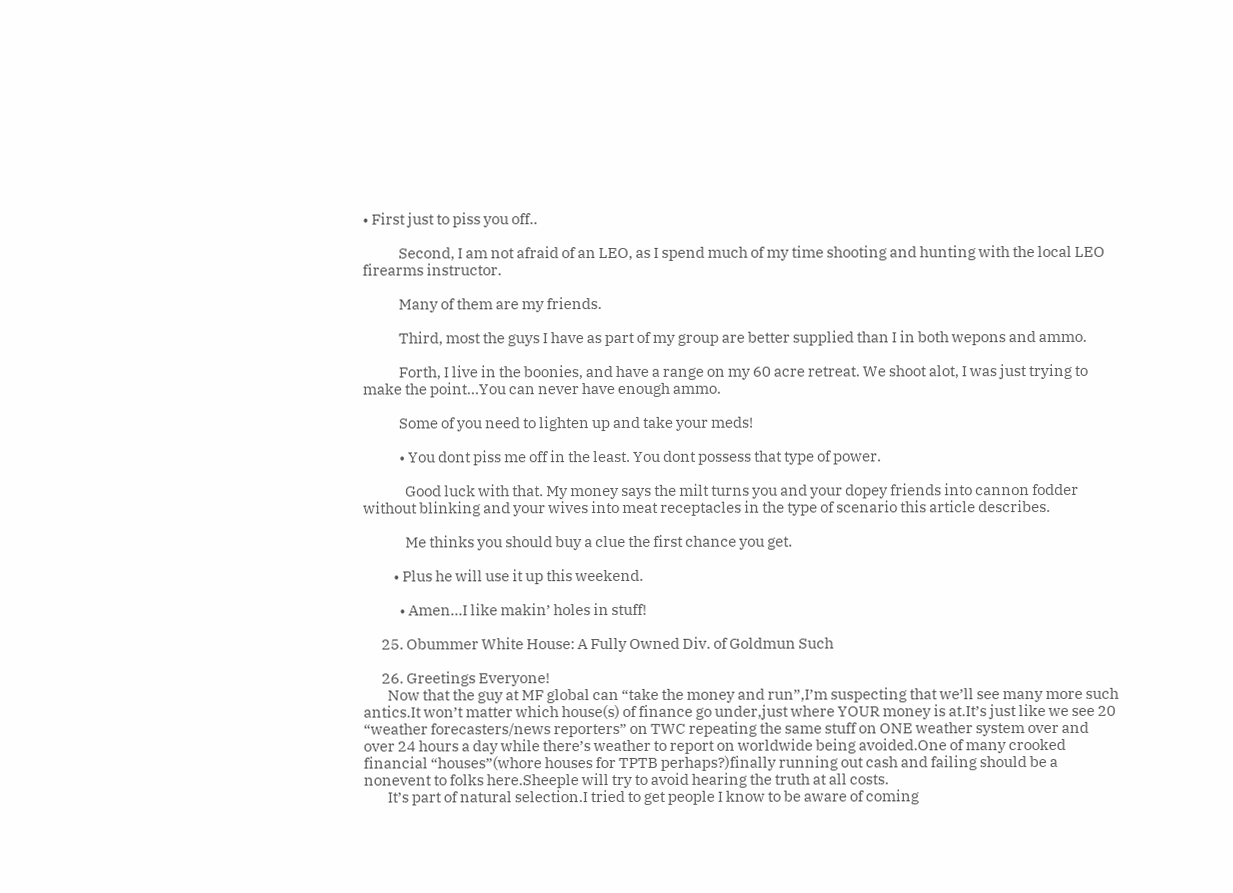• First just to piss you off..

            Second, I am not afraid of an LEO, as I spend much of my time shooting and hunting with the local LEO firearms instructor.

            Many of them are my friends.

            Third, most the guys I have as part of my group are better supplied than I in both wepons and ammo.

            Forth, I live in the boonies, and have a range on my 60 acre retreat. We shoot alot, I was just trying to make the point…You can never have enough ammo.

            Some of you need to lighten up and take your meds!

            • You dont piss me off in the least. You dont possess that type of power.

              Good luck with that. My money says the milt turns you and your dopey friends into cannon fodder without blinking and your wives into meat receptacles in the type of scenario this article describes.

              Me thinks you should buy a clue the first chance you get.

          • Plus he will use it up this weekend.

            • Amen…I like makin’ holes in stuff!

      25. Obummer White House: A Fully Owned Div. of Goldmun Such

      26. Greetings Everyone!
        Now that the guy at MF global can “take the money and run”,I’m suspecting that we’ll see many more such antics.It won’t matter which house(s) of finance go under,just where YOUR money is at.It’s just like we see 20 “weather forecasters/news reporters” on TWC repeating the same stuff on ONE weather system over and over 24 hours a day while there’s weather to report on worldwide being avoided.One of many crooked financial “houses”(whore houses for TPTB perhaps?)finally running out cash and failing should be a nonevent to folks here.Sheeple will try to avoid hearing the truth at all costs.
        It’s part of natural selection.I tried to get people I know to be aware of coming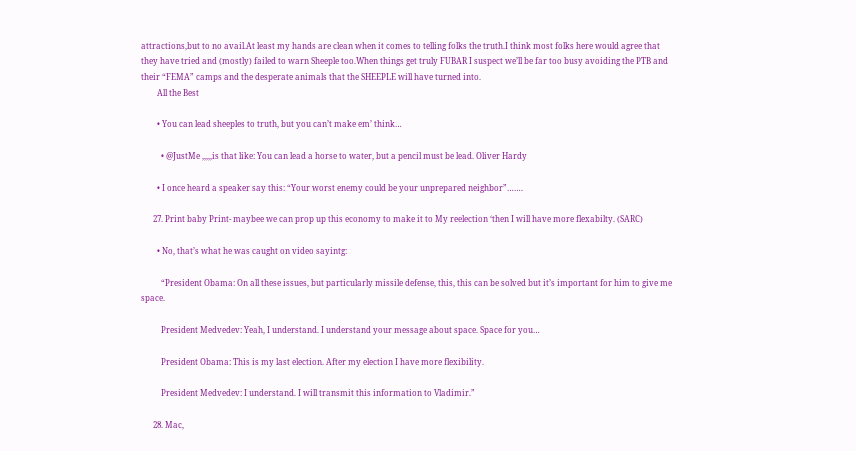attractions,but to no avail.At least my hands are clean when it comes to telling folks the truth.I think most folks here would agree that they have tried and (mostly) failed to warn Sheeple too.When things get truly FUBAR I suspect we’ll be far too busy avoiding the PTB and their “FEMA” camps and the desperate animals that the SHEEPLE will have turned into.
        All the Best

        • You can lead sheeples to truth, but you can’t make em’ think…

          • @JustMe ,,,,,is that like: You can lead a horse to water, but a pencil must be lead. Oliver Hardy

        • I once heard a speaker say this: “Your worst enemy could be your unprepared neighbor”…….

      27. Print baby Print- maybee we can prop up this economy to make it to My reelection ‘then I will have more flexabilty. (SARC)

        • No, that’s what he was caught on video sayintg:

          “President Obama: On all these issues, but particularly missile defense, this, this can be solved but it’s important for him to give me space.

          President Medvedev: Yeah, I understand. I understand your message about space. Space for you…

          President Obama: This is my last election. After my election I have more flexibility.

          President Medvedev: I understand. I will transmit this information to Vladimir.”

      28. Mac,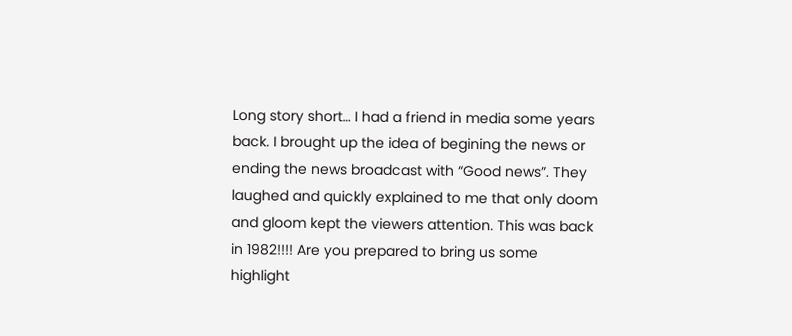Long story short… I had a friend in media some years back. I brought up the idea of begining the news or ending the news broadcast with “Good news”. They laughed and quickly explained to me that only doom and gloom kept the viewers attention. This was back in 1982!!!! Are you prepared to bring us some highlight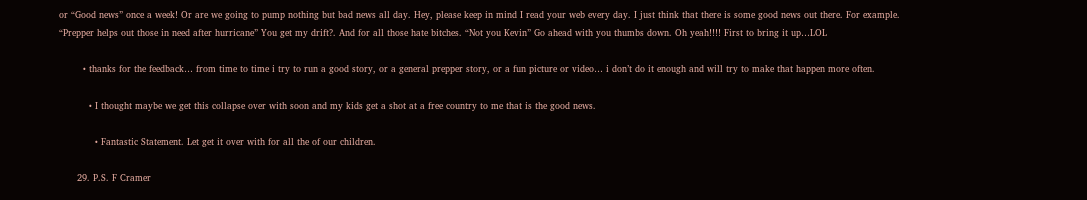or “Good news” once a week! Or are we going to pump nothing but bad news all day. Hey, please keep in mind I read your web every day. I just think that there is some good news out there. For example. “Prepper helps out those in need after hurricane” You get my drift?. And for all those hate bitches. “Not you Kevin” Go ahead with you thumbs down. Oh yeah!!!! First to bring it up…LOL

        • thanks for the feedback… from time to time i try to run a good story, or a general prepper story, or a fun picture or video… i don’t do it enough and will try to make that happen more often.

          • I thought maybe we get this collapse over with soon and my kids get a shot at a free country to me that is the good news.

            • Fantastic Statement. Let get it over with for all the of our children.

      29. P.S. F Cramer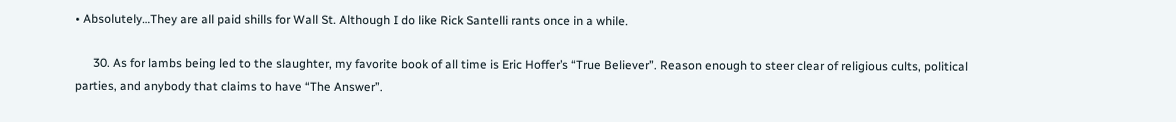• Absolutely…They are all paid shills for Wall St. Although I do like Rick Santelli rants once in a while.

      30. As for lambs being led to the slaughter, my favorite book of all time is Eric Hoffer’s “True Believer”. Reason enough to steer clear of religious cults, political parties, and anybody that claims to have “The Answer”.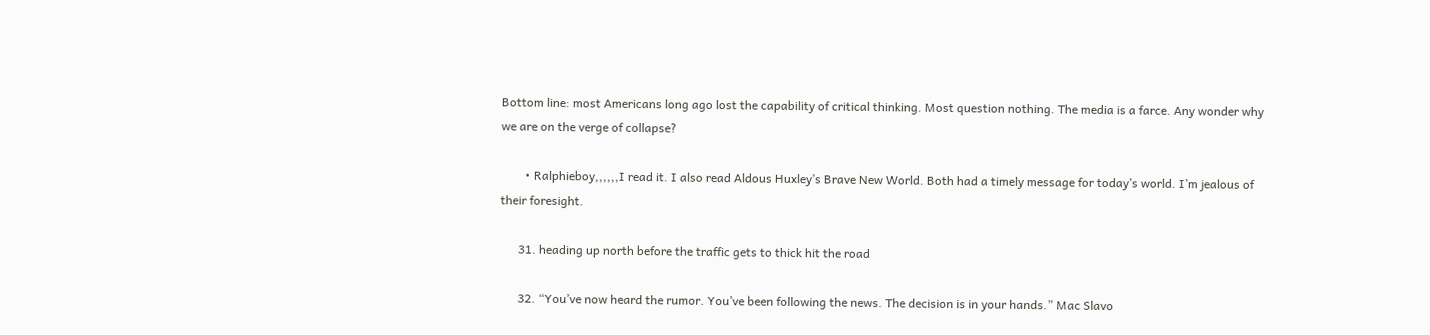Bottom line: most Americans long ago lost the capability of critical thinking. Most question nothing. The media is a farce. Any wonder why we are on the verge of collapse?

        • Ralphieboy,,,,,,I read it. I also read Aldous Huxley’s Brave New World. Both had a timely message for today’s world. I’m jealous of their foresight.

      31. heading up north before the traffic gets to thick hit the road

      32. “You’ve now heard the rumor. You’ve been following the news. The decision is in your hands.” Mac Slavo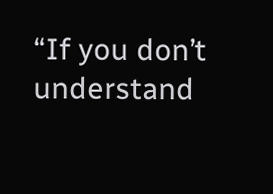“If you don’t understand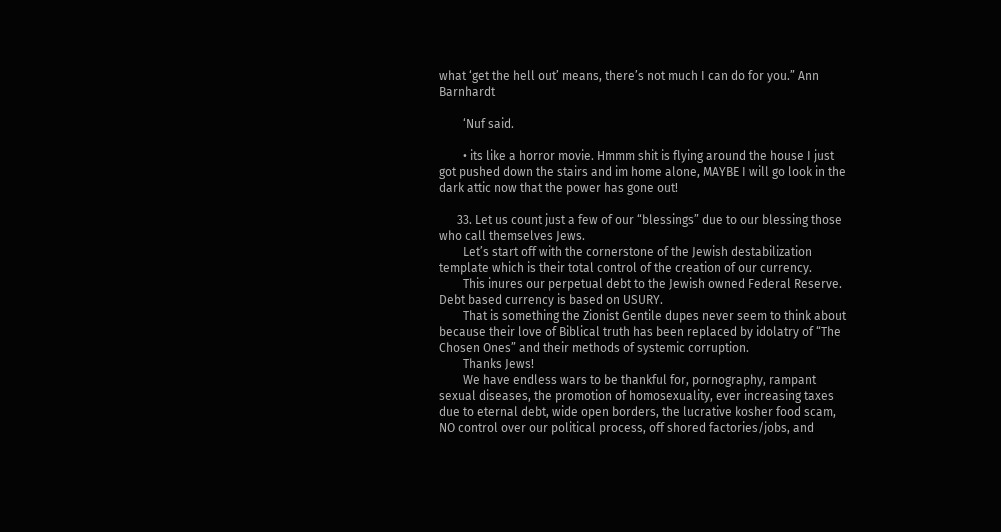what ‘get the hell out’ means, there’s not much I can do for you.” Ann Barnhardt

        ‘Nuf said.

        • its like a horror movie. Hmmm shit is flying around the house I just got pushed down the stairs and im home alone, MAYBE I will go look in the dark attic now that the power has gone out!

      33. Let us count just a few of our “blessings” due to our blessing those who call themselves Jews.
        Let’s start off with the cornerstone of the Jewish destabilization template which is their total control of the creation of our currency.
        This inures our perpetual debt to the Jewish owned Federal Reserve. Debt based currency is based on USURY.
        That is something the Zionist Gentile dupes never seem to think about because their love of Biblical truth has been replaced by idolatry of “The Chosen Ones” and their methods of systemic corruption.
        Thanks Jews!
        We have endless wars to be thankful for, pornography, rampant sexual diseases, the promotion of homosexuality, ever increasing taxes due to eternal debt, wide open borders, the lucrative kosher food scam, NO control over our political process, off shored factories/jobs, and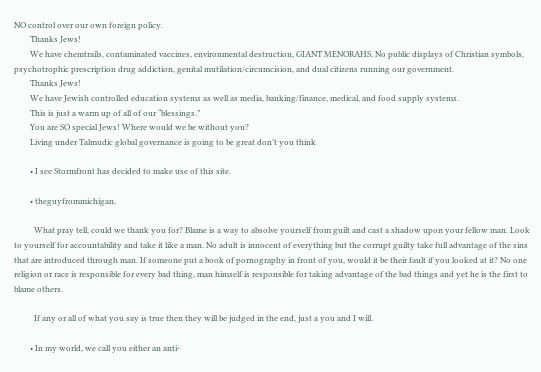NO control over our own foreign policy.
        Thanks Jews!
        We have chemtrails, contaminated vaccines, environmental destruction, GIANT MENORAHS, No public displays of Christian symbols, psychotrophic prescription drug addiction, genital mutilation/circumcision, and dual citizens running our government.
        Thanks Jews!
        We have Jewish controlled education systems as well as media, banking/finance, medical, and food supply systems.
        This is just a warm up of all of our “blessings.”
        You are SO special Jews! Where would we be without you?
        Living under Talmudic global governance is going to be great don’t you think

        • I see Stormfront has decided to make use of this site.

        • theguyfrommichigan,

          What pray tell, could we thank you for? Blame is a way to absolve yourself from guilt and cast a shadow upon your fellow man. Look to yourself for accountability and take it like a man. No adult is innocent of everything but the corrupt guilty take full advantage of the sins that are introduced through man. If someone put a book of pornography in front of you, would it be their fault if you looked at it? No one religion or race is responsible for every bad thing, man himself is responsible for taking advantage of the bad things and yet he is the first to blame others.

          If any or all of what you say is true then they will be judged in the end, just a you and I will.

        • In my world, we call you either an anti-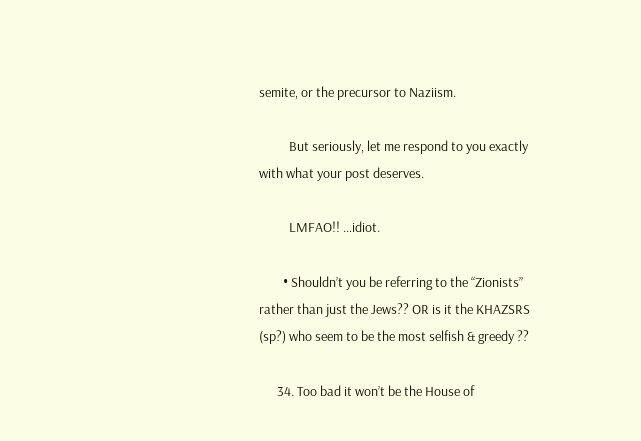semite, or the precursor to Naziism.

          But seriously, let me respond to you exactly with what your post deserves.

          LMFAO!! …idiot.

        • Shouldn’t you be referring to the “Zionists” rather than just the Jews?? OR is it the KHAZSRS (sp?) who seem to be the most selfish & greedy ??

      34. Too bad it won’t be the House of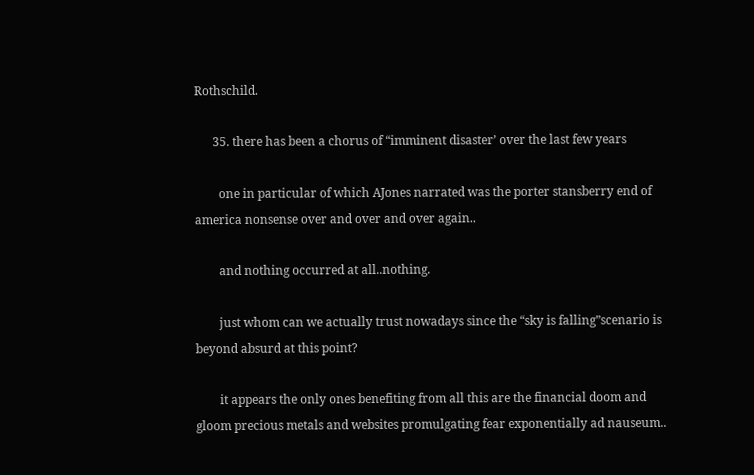Rothschild.

      35. there has been a chorus of “imminent disaster’ over the last few years

        one in particular of which AJones narrated was the porter stansberry end of america nonsense over and over and over again..

        and nothing occurred at all..nothing.

        just whom can we actually trust nowadays since the “sky is falling”scenario is beyond absurd at this point?

        it appears the only ones benefiting from all this are the financial doom and gloom precious metals and websites promulgating fear exponentially ad nauseum..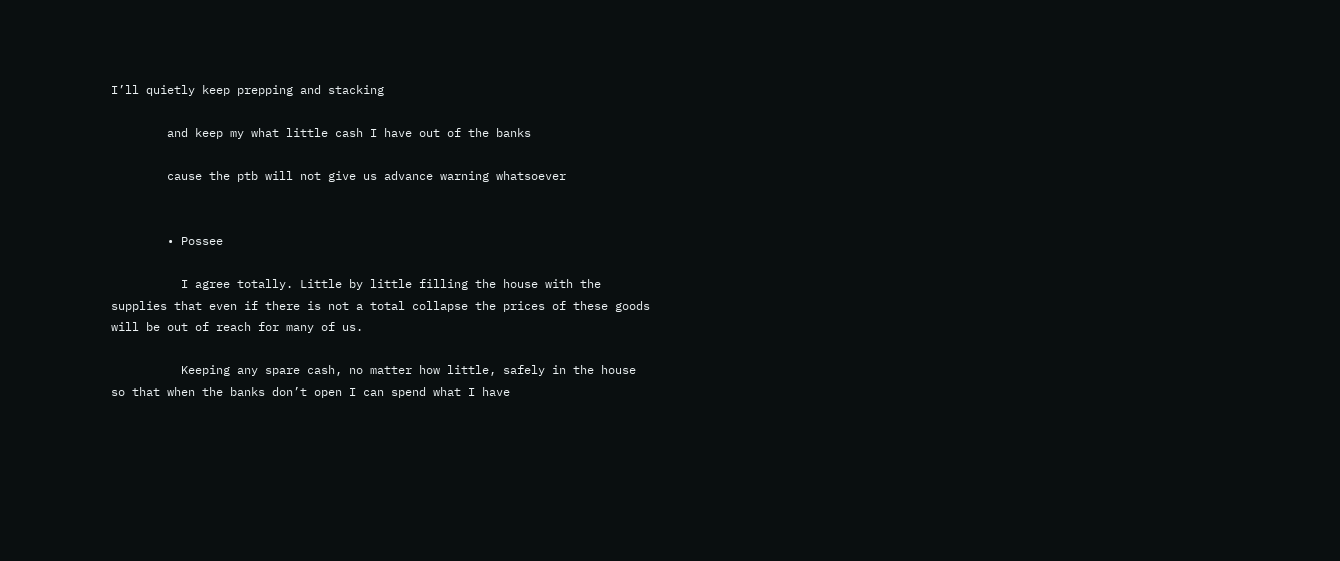I’ll quietly keep prepping and stacking

        and keep my what little cash I have out of the banks

        cause the ptb will not give us advance warning whatsoever


        • Possee

          I agree totally. Little by little filling the house with the supplies that even if there is not a total collapse the prices of these goods will be out of reach for many of us.

          Keeping any spare cash, no matter how little, safely in the house so that when the banks don’t open I can spend what I have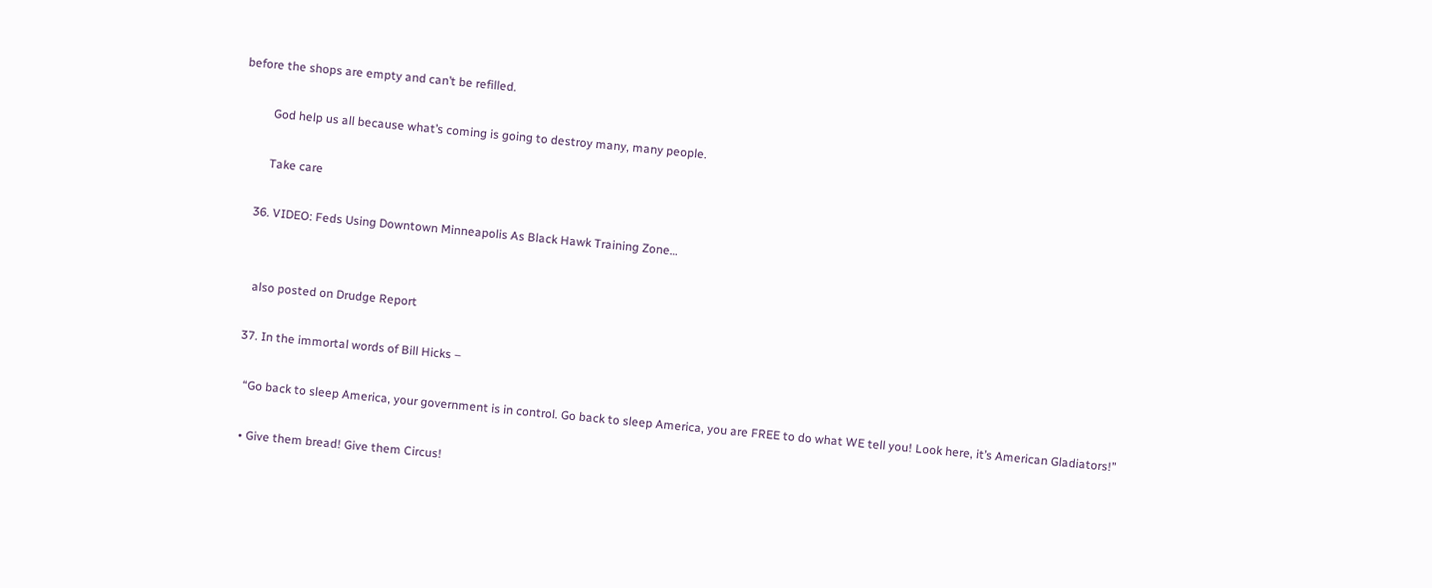before the shops are empty and can’t be refilled.

          God help us all because what’s coming is going to destroy many, many people.

          Take care

      36. VIDEO: Feds Using Downtown Minneapolis As Black Hawk Training Zone…


        also posted on Drudge Report

      37. In the immortal words of Bill Hicks –

        “Go back to sleep America, your government is in control. Go back to sleep America, you are FREE to do what WE tell you! Look here, it’s American Gladiators!”

        • Give them bread! Give them Circus!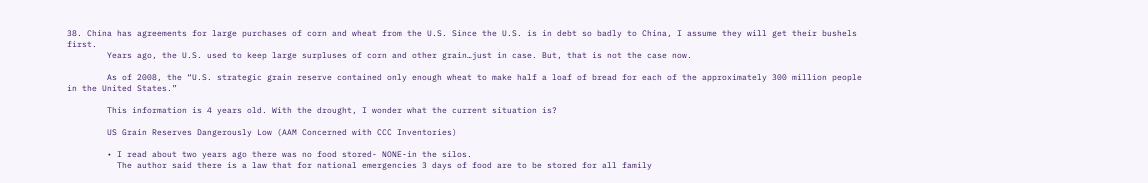38. China has agreements for large purchases of corn and wheat from the U.S. Since the U.S. is in debt so badly to China, I assume they will get their bushels first.
        Years ago, the U.S. used to keep large surpluses of corn and other grain…just in case. But, that is not the case now.

        As of 2008, the “U.S. strategic grain reserve contained only enough wheat to make half a loaf of bread for each of the approximately 300 million people in the United States.”

        This information is 4 years old. With the drought, I wonder what the current situation is?

        US Grain Reserves Dangerously Low (AAM Concerned with CCC Inventories)

        • I read about two years ago there was no food stored- NONE-in the silos.
          The author said there is a law that for national emergencies 3 days of food are to be stored for all family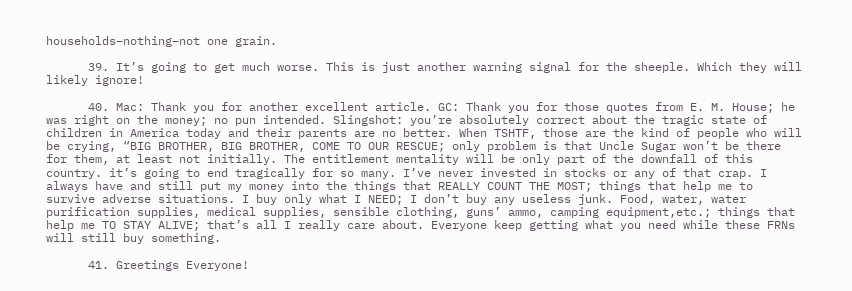households–nothing–not one grain.

      39. It’s going to get much worse. This is just another warning signal for the sheeple. Which they will likely ignore!

      40. Mac: Thank you for another excellent article. GC: Thank you for those quotes from E. M. House; he was right on the money; no pun intended. Slingshot: you’re absolutely correct about the tragic state of children in America today and their parents are no better. When TSHTF, those are the kind of people who will be crying, “BIG BROTHER, BIG BROTHER, COME TO OUR RESCUE; only problem is that Uncle Sugar won’t be there for them, at least not initially. The entitlement mentality will be only part of the downfall of this country. it’s going to end tragically for so many. I’ve never invested in stocks or any of that crap. I always have and still put my money into the things that REALLY COUNT THE MOST; things that help me to survive adverse situations. I buy only what I NEED; I don’t buy any useless junk. Food, water, water purification supplies, medical supplies, sensible clothing, guns’ ammo, camping equipment,etc.; things that help me TO STAY ALIVE; that’s all I really care about. Everyone keep getting what you need while these FRNs will still buy something.

      41. Greetings Everyone!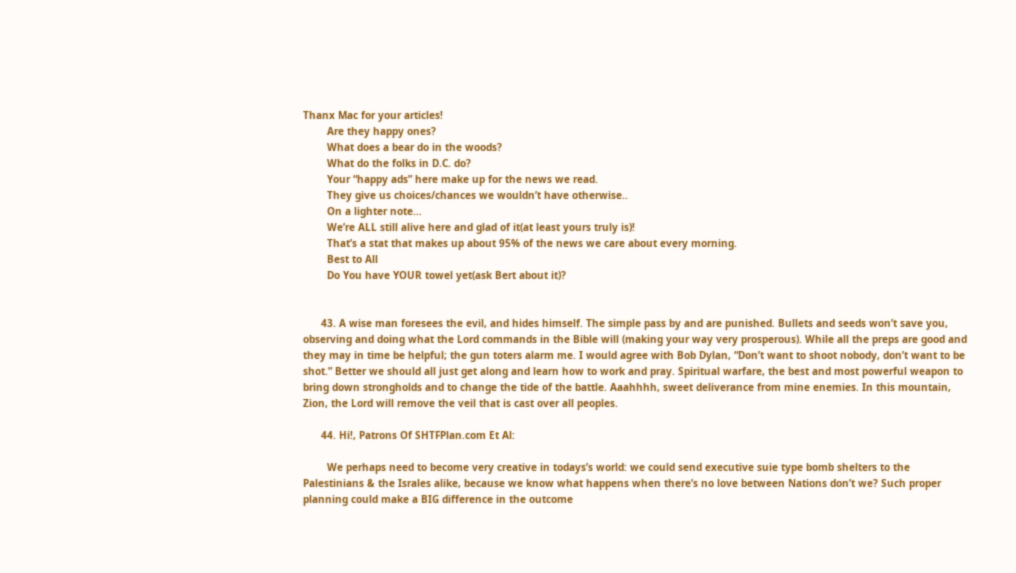Thanx Mac for your articles!
        Are they happy ones?
        What does a bear do in the woods?
        What do the folks in D.C. do?
        Your “happy ads” here make up for the news we read.
        They give us choices/chances we wouldn’t have otherwise..
        On a lighter note…
        We’re ALL still alive here and glad of it(at least yours truly is)!
        That’s a stat that makes up about 95% of the news we care about every morning.
        Best to All
        Do You have YOUR towel yet(ask Bert about it)?


      43. A wise man foresees the evil, and hides himself. The simple pass by and are punished. Bullets and seeds won’t save you, observing and doing what the Lord commands in the Bible will (making your way very prosperous). While all the preps are good and they may in time be helpful; the gun toters alarm me. I would agree with Bob Dylan, “Don’t want to shoot nobody, don’t want to be shot.” Better we should all just get along and learn how to work and pray. Spiritual warfare, the best and most powerful weapon to bring down strongholds and to change the tide of the battle. Aaahhhh, sweet deliverance from mine enemies. In this mountain, Zion, the Lord will remove the veil that is cast over all peoples.

      44. Hi!, Patrons Of SHTFPlan.com Et Al:

        We perhaps need to become very creative in todays’s world: we could send executive suie type bomb shelters to the Palestinians & the Israles alike, because we know what happens when there’s no love between Nations don’t we? Such proper planning could make a BIG difference in the outcome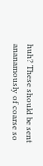huh? These should be sent ananamously of coarse so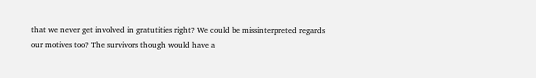that we never get involved in gratutities right? We could be missinterpreted regards our motives too? The survivors though would have a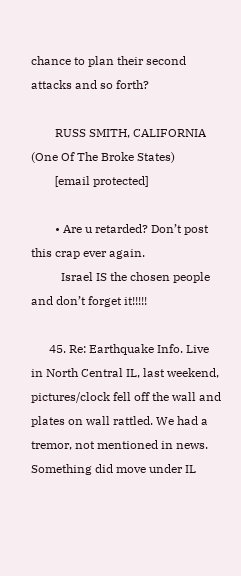chance to plan their second attacks and so forth?

        RUSS SMITH, CALIFORNIA (One Of The Broke States)
        [email protected]

        • Are u retarded? Don’t post this crap ever again.
          Israel IS the chosen people and don’t forget it!!!!!

      45. Re: Earthquake Info. Live in North Central IL, last weekend, pictures/clock fell off the wall and plates on wall rattled. We had a tremor, not mentioned in news. Something did move under IL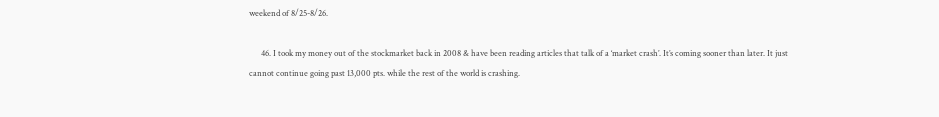weekend of 8/25-8/26.

      46. I took my money out of the stockmarket back in 2008 & have been reading articles that talk of a ‘market crash’. It’s coming sooner than later. It just cannot continue going past 13,000 pts. while the rest of the world is crashing.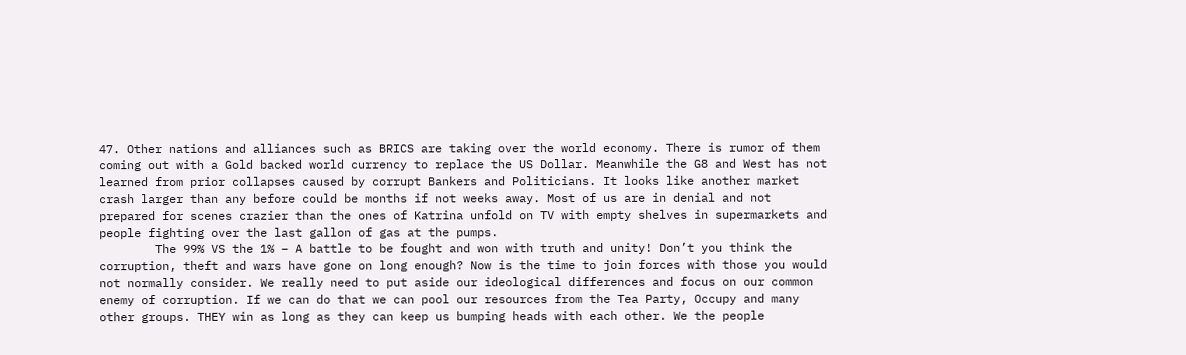47. Other nations and alliances such as BRICS are taking over the world economy. There is rumor of them coming out with a Gold backed world currency to replace the US Dollar. Meanwhile the G8 and West has not learned from prior collapses caused by corrupt Bankers and Politicians. It looks like another market crash larger than any before could be months if not weeks away. Most of us are in denial and not prepared for scenes crazier than the ones of Katrina unfold on TV with empty shelves in supermarkets and people fighting over the last gallon of gas at the pumps.
        The 99% VS the 1% – A battle to be fought and won with truth and unity! Don’t you think the corruption, theft and wars have gone on long enough? Now is the time to join forces with those you would not normally consider. We really need to put aside our ideological differences and focus on our common enemy of corruption. If we can do that we can pool our resources from the Tea Party, Occupy and many other groups. THEY win as long as they can keep us bumping heads with each other. We the people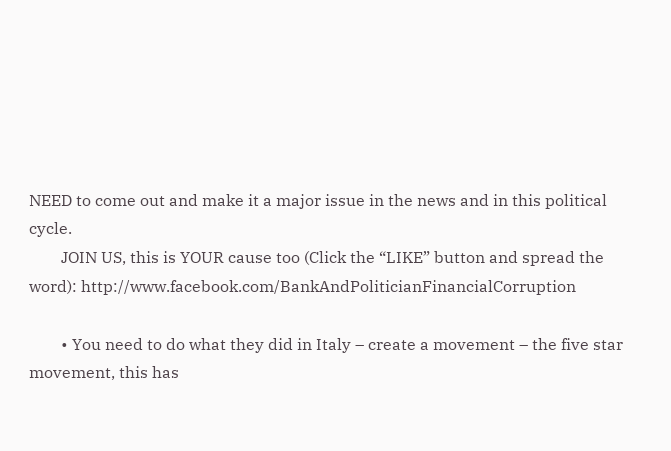NEED to come out and make it a major issue in the news and in this political cycle.
        JOIN US, this is YOUR cause too (Click the “LIKE” button and spread the word): http://www.facebook.com/BankAndPoliticianFinancialCorruption

        • You need to do what they did in Italy – create a movement – the five star movement, this has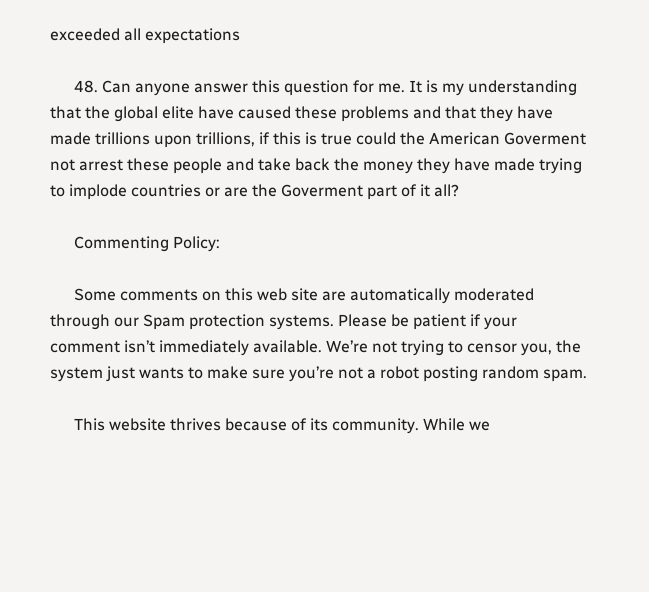exceeded all expectations

      48. Can anyone answer this question for me. It is my understanding that the global elite have caused these problems and that they have made trillions upon trillions, if this is true could the American Goverment not arrest these people and take back the money they have made trying to implode countries or are the Goverment part of it all?

      Commenting Policy:

      Some comments on this web site are automatically moderated through our Spam protection systems. Please be patient if your comment isn’t immediately available. We’re not trying to censor you, the system just wants to make sure you’re not a robot posting random spam.

      This website thrives because of its community. While we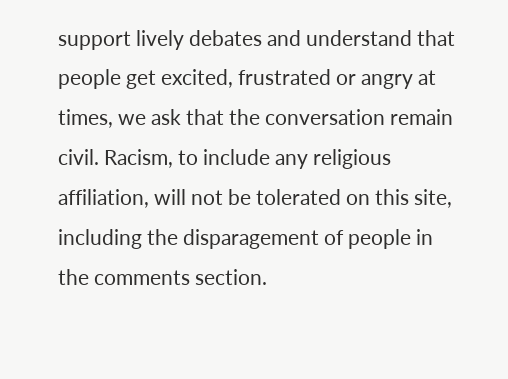support lively debates and understand that people get excited, frustrated or angry at times, we ask that the conversation remain civil. Racism, to include any religious affiliation, will not be tolerated on this site, including the disparagement of people in the comments section.